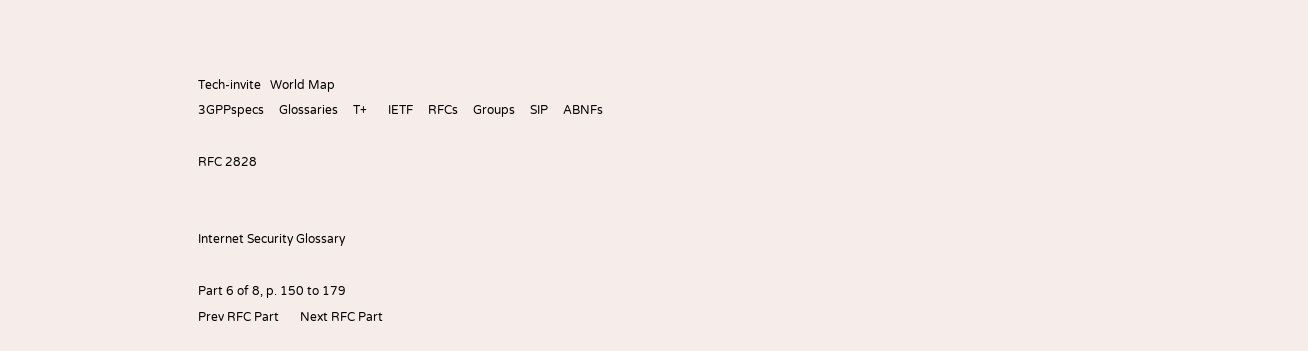Tech-invite   World Map
3GPPspecs     Glossaries     T+       IETF     RFCs     Groups     SIP     ABNFs

RFC 2828


Internet Security Glossary

Part 6 of 8, p. 150 to 179
Prev RFC Part       Next RFC Part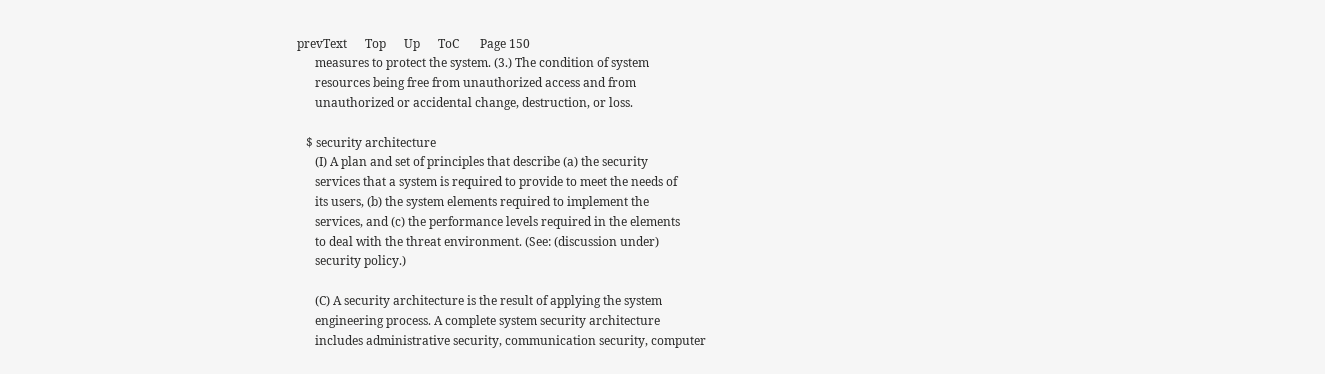prevText      Top      Up      ToC       Page 150
      measures to protect the system. (3.) The condition of system
      resources being free from unauthorized access and from
      unauthorized or accidental change, destruction, or loss.

   $ security architecture
      (I) A plan and set of principles that describe (a) the security
      services that a system is required to provide to meet the needs of
      its users, (b) the system elements required to implement the
      services, and (c) the performance levels required in the elements
      to deal with the threat environment. (See: (discussion under)
      security policy.)

      (C) A security architecture is the result of applying the system
      engineering process. A complete system security architecture
      includes administrative security, communication security, computer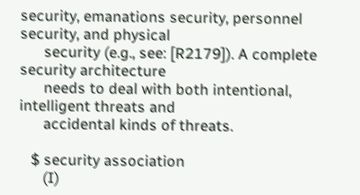security, emanations security, personnel security, and physical
      security (e.g., see: [R2179]). A complete security architecture
      needs to deal with both intentional, intelligent threats and
      accidental kinds of threats.

   $ security association
      (I)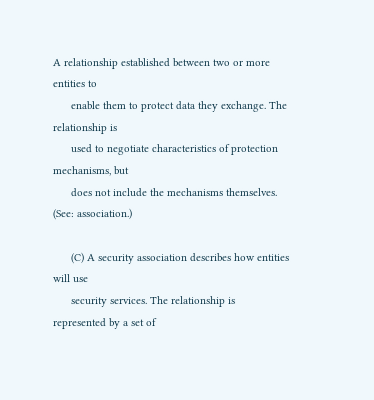A relationship established between two or more entities to
      enable them to protect data they exchange. The relationship is
      used to negotiate characteristics of protection mechanisms, but
      does not include the mechanisms themselves. (See: association.)

      (C) A security association describes how entities will use
      security services. The relationship is represented by a set of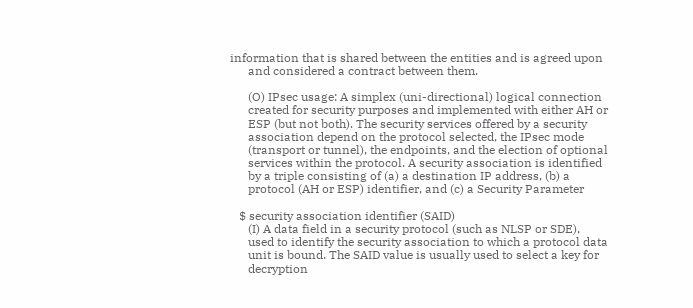information that is shared between the entities and is agreed upon
      and considered a contract between them.

      (O) IPsec usage: A simplex (uni-directional) logical connection
      created for security purposes and implemented with either AH or
      ESP (but not both). The security services offered by a security
      association depend on the protocol selected, the IPsec mode
      (transport or tunnel), the endpoints, and the election of optional
      services within the protocol. A security association is identified
      by a triple consisting of (a) a destination IP address, (b) a
      protocol (AH or ESP) identifier, and (c) a Security Parameter

   $ security association identifier (SAID)
      (I) A data field in a security protocol (such as NLSP or SDE),
      used to identify the security association to which a protocol data
      unit is bound. The SAID value is usually used to select a key for
      decryption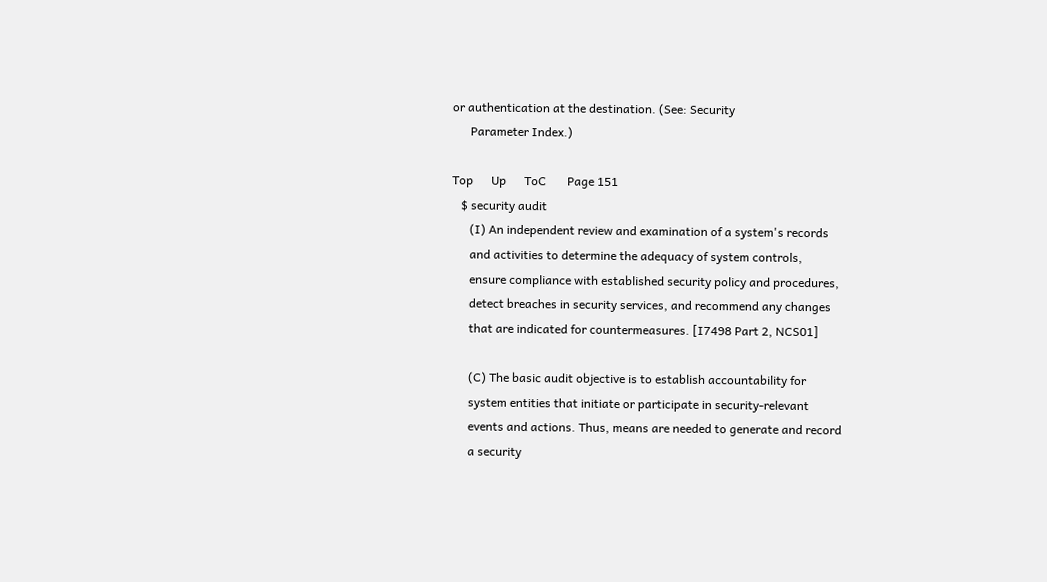or authentication at the destination. (See: Security
      Parameter Index.)

Top      Up      ToC       Page 151
   $ security audit
      (I) An independent review and examination of a system's records
      and activities to determine the adequacy of system controls,
      ensure compliance with established security policy and procedures,
      detect breaches in security services, and recommend any changes
      that are indicated for countermeasures. [I7498 Part 2, NCS01]

      (C) The basic audit objective is to establish accountability for
      system entities that initiate or participate in security-relevant
      events and actions. Thus, means are needed to generate and record
      a security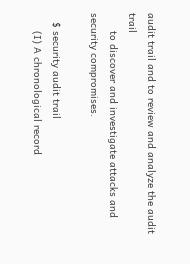audit trail and to review and analyze the audit trail
      to discover and investigate attacks and security compromises.

   $ security audit trail
      (I) A chronological record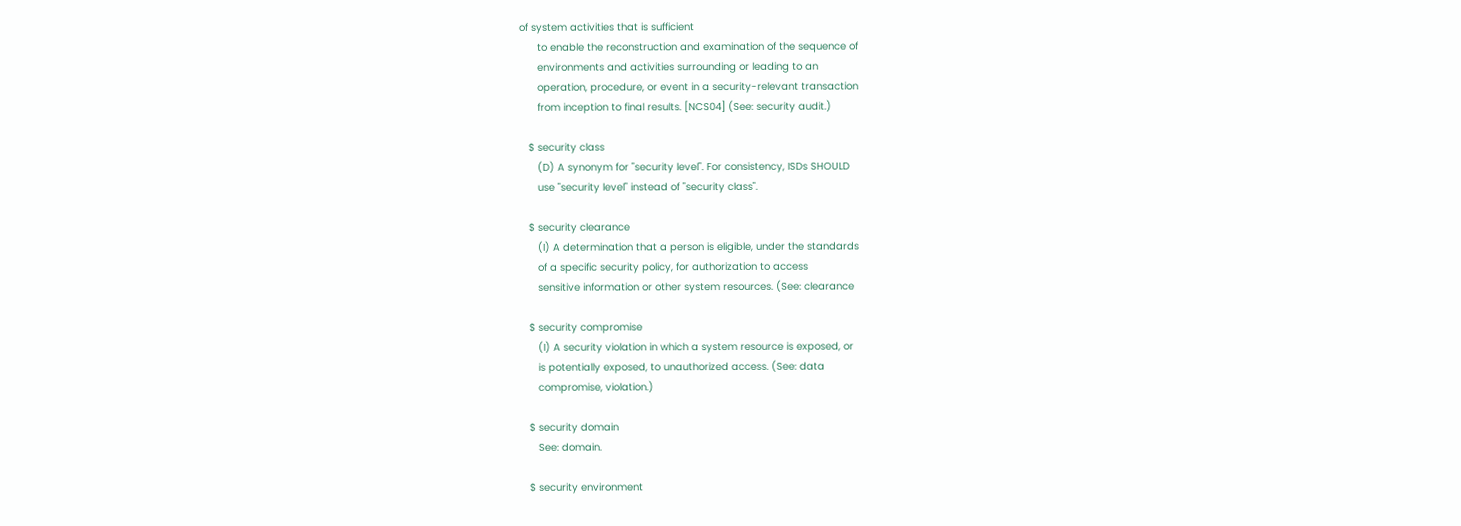of system activities that is sufficient
      to enable the reconstruction and examination of the sequence of
      environments and activities surrounding or leading to an
      operation, procedure, or event in a security-relevant transaction
      from inception to final results. [NCS04] (See: security audit.)

   $ security class
      (D) A synonym for "security level". For consistency, ISDs SHOULD
      use "security level" instead of "security class".

   $ security clearance
      (I) A determination that a person is eligible, under the standards
      of a specific security policy, for authorization to access
      sensitive information or other system resources. (See: clearance

   $ security compromise
      (I) A security violation in which a system resource is exposed, or
      is potentially exposed, to unauthorized access. (See: data
      compromise, violation.)

   $ security domain
      See: domain.

   $ security environment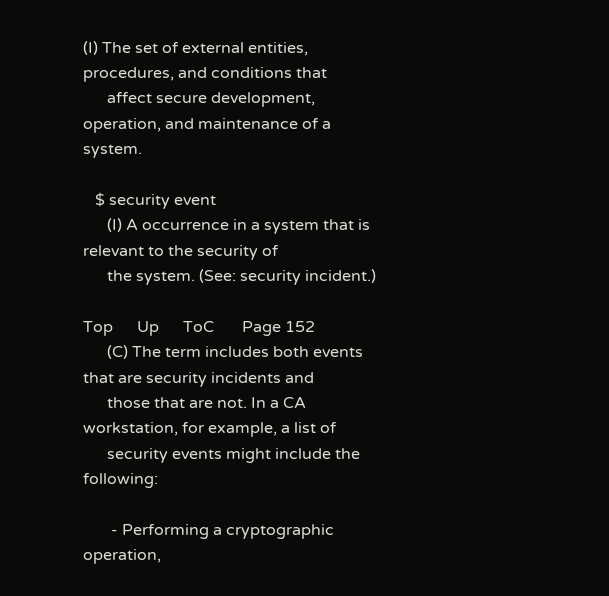(I) The set of external entities, procedures, and conditions that
      affect secure development, operation, and maintenance of a system.

   $ security event
      (I) A occurrence in a system that is relevant to the security of
      the system. (See: security incident.)

Top      Up      ToC       Page 152
      (C) The term includes both events that are security incidents and
      those that are not. In a CA workstation, for example, a list of
      security events might include the following:

       - Performing a cryptographic operation,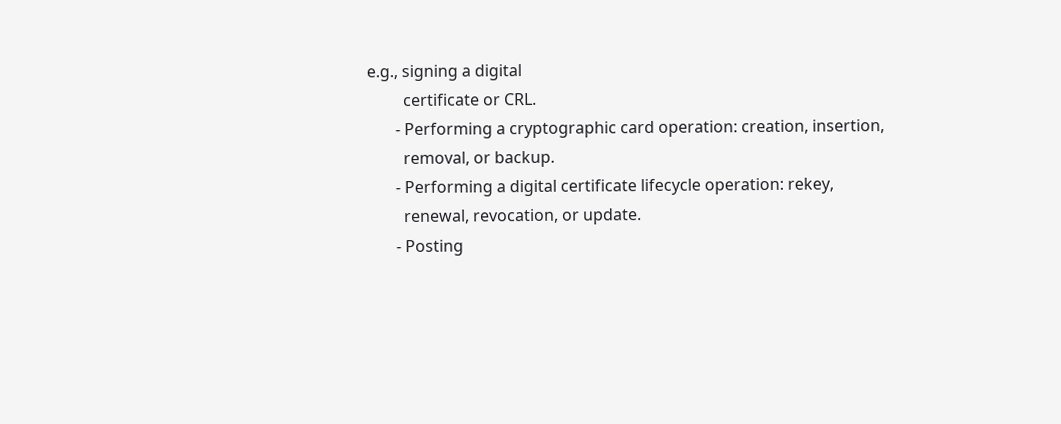e.g., signing a digital
         certificate or CRL.
       - Performing a cryptographic card operation: creation, insertion,
         removal, or backup.
       - Performing a digital certificate lifecycle operation: rekey,
         renewal, revocation, or update.
       - Posting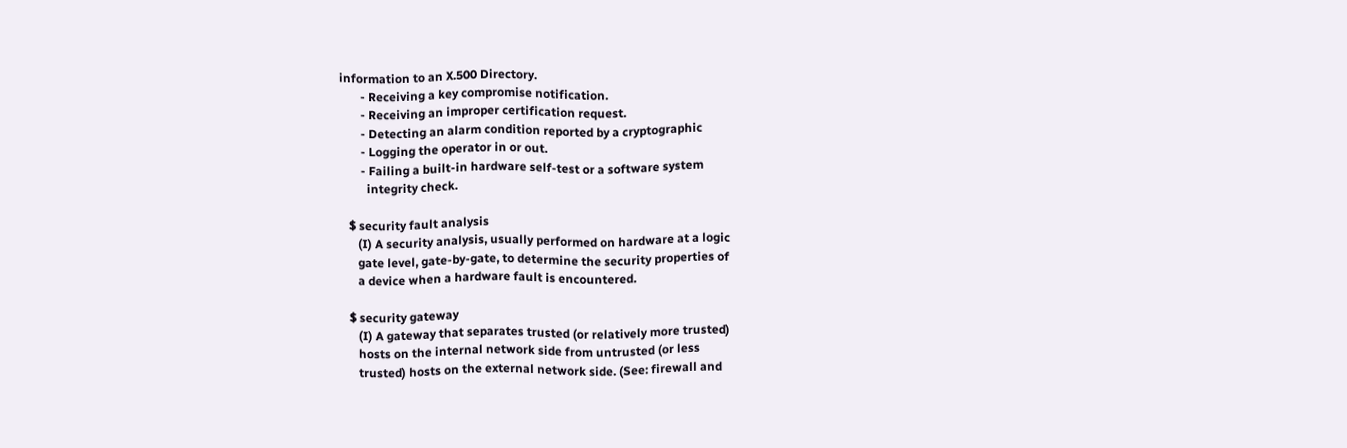information to an X.500 Directory.
       - Receiving a key compromise notification.
       - Receiving an improper certification request.
       - Detecting an alarm condition reported by a cryptographic
       - Logging the operator in or out.
       - Failing a built-in hardware self-test or a software system
         integrity check.

   $ security fault analysis
      (I) A security analysis, usually performed on hardware at a logic
      gate level, gate-by-gate, to determine the security properties of
      a device when a hardware fault is encountered.

   $ security gateway
      (I) A gateway that separates trusted (or relatively more trusted)
      hosts on the internal network side from untrusted (or less
      trusted) hosts on the external network side. (See: firewall and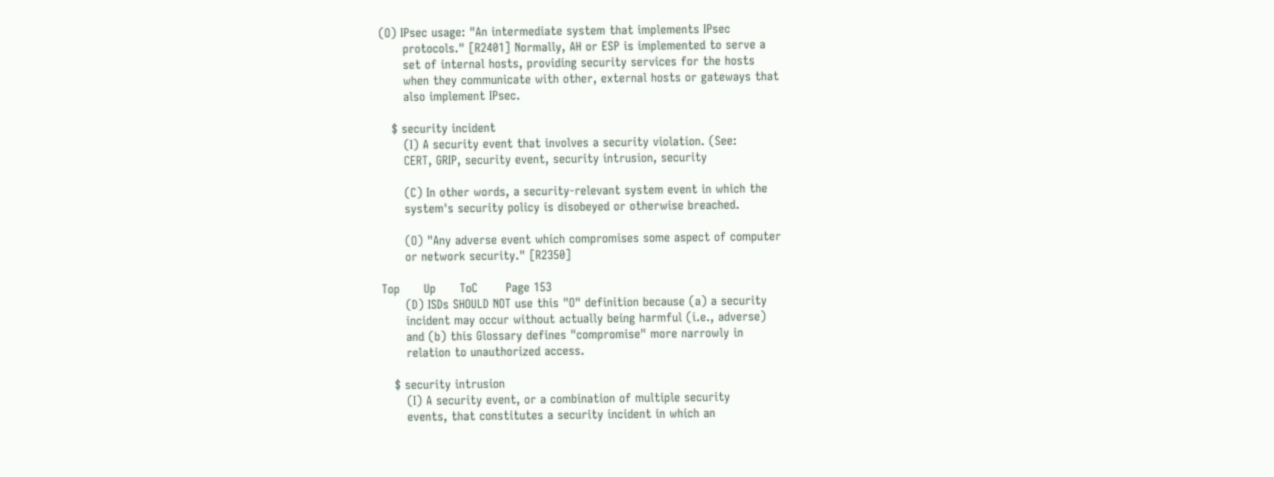(O) IPsec usage: "An intermediate system that implements IPsec
      protocols." [R2401] Normally, AH or ESP is implemented to serve a
      set of internal hosts, providing security services for the hosts
      when they communicate with other, external hosts or gateways that
      also implement IPsec.

   $ security incident
      (I) A security event that involves a security violation. (See:
      CERT, GRIP, security event, security intrusion, security

      (C) In other words, a security-relevant system event in which the
      system's security policy is disobeyed or otherwise breached.

      (O) "Any adverse event which compromises some aspect of computer
      or network security." [R2350]

Top      Up      ToC       Page 153
      (D) ISDs SHOULD NOT use this "O" definition because (a) a security
      incident may occur without actually being harmful (i.e., adverse)
      and (b) this Glossary defines "compromise" more narrowly in
      relation to unauthorized access.

   $ security intrusion
      (I) A security event, or a combination of multiple security
      events, that constitutes a security incident in which an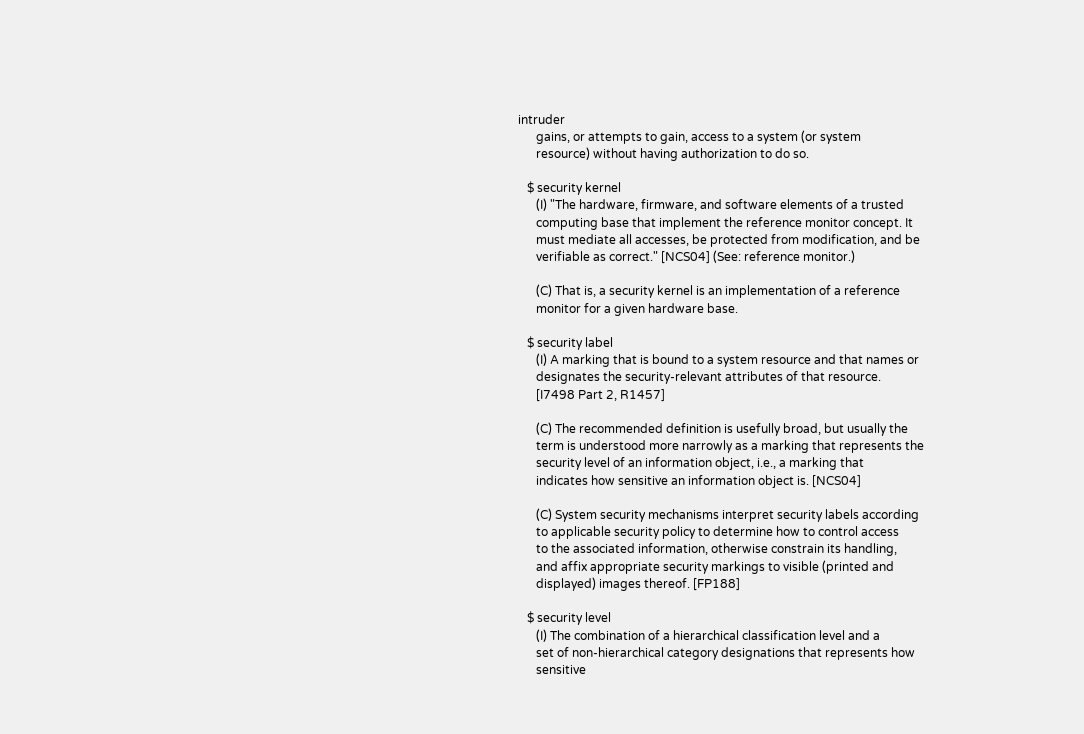intruder
      gains, or attempts to gain, access to a system (or system
      resource) without having authorization to do so.

   $ security kernel
      (I) "The hardware, firmware, and software elements of a trusted
      computing base that implement the reference monitor concept. It
      must mediate all accesses, be protected from modification, and be
      verifiable as correct." [NCS04] (See: reference monitor.)

      (C) That is, a security kernel is an implementation of a reference
      monitor for a given hardware base.

   $ security label
      (I) A marking that is bound to a system resource and that names or
      designates the security-relevant attributes of that resource.
      [I7498 Part 2, R1457]

      (C) The recommended definition is usefully broad, but usually the
      term is understood more narrowly as a marking that represents the
      security level of an information object, i.e., a marking that
      indicates how sensitive an information object is. [NCS04]

      (C) System security mechanisms interpret security labels according
      to applicable security policy to determine how to control access
      to the associated information, otherwise constrain its handling,
      and affix appropriate security markings to visible (printed and
      displayed) images thereof. [FP188]

   $ security level
      (I) The combination of a hierarchical classification level and a
      set of non-hierarchical category designations that represents how
      sensitive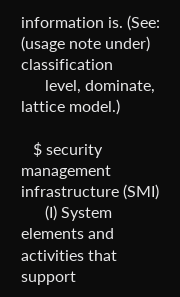information is. (See: (usage note under) classification
      level, dominate, lattice model.)

   $ security management infrastructure (SMI)
      (I) System elements and activities that support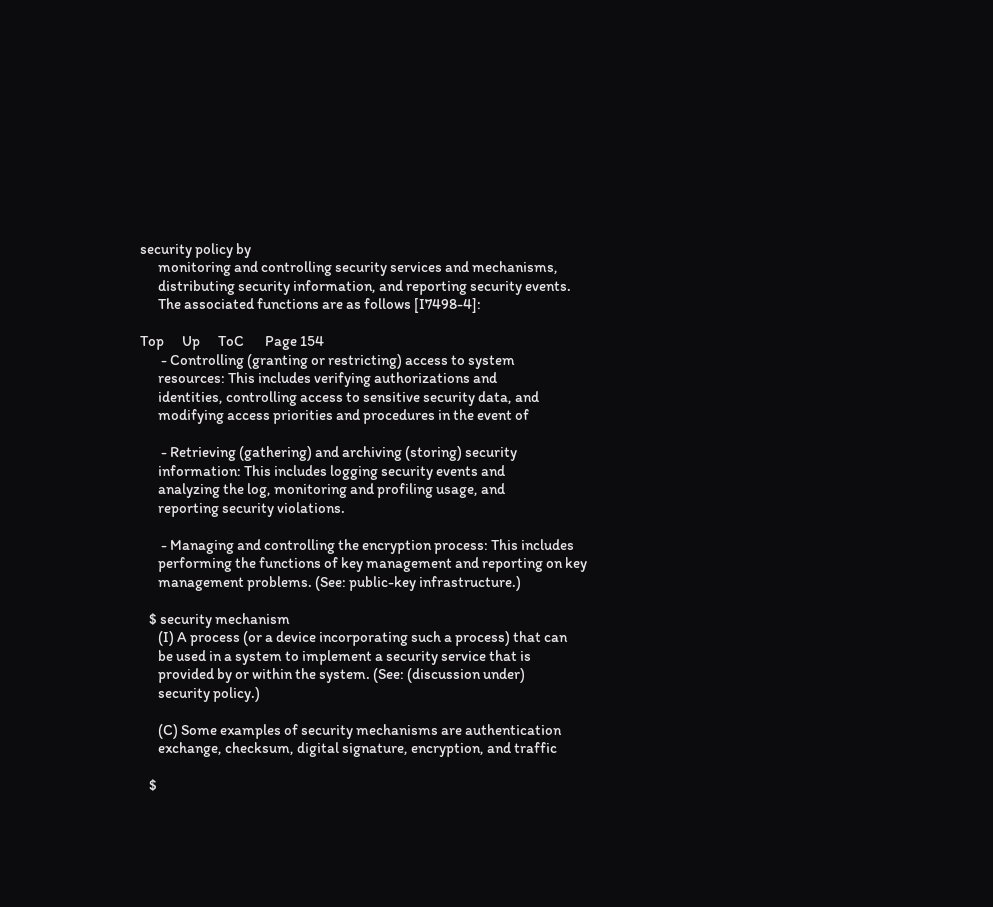security policy by
      monitoring and controlling security services and mechanisms,
      distributing security information, and reporting security events.
      The associated functions are as follows [I7498-4]:

Top      Up      ToC       Page 154
       - Controlling (granting or restricting) access to system
      resources: This includes verifying authorizations and
      identities, controlling access to sensitive security data, and
      modifying access priorities and procedures in the event of

       - Retrieving (gathering) and archiving (storing) security
      information: This includes logging security events and
      analyzing the log, monitoring and profiling usage, and
      reporting security violations.

       - Managing and controlling the encryption process: This includes
      performing the functions of key management and reporting on key
      management problems. (See: public-key infrastructure.)

   $ security mechanism
      (I) A process (or a device incorporating such a process) that can
      be used in a system to implement a security service that is
      provided by or within the system. (See: (discussion under)
      security policy.)

      (C) Some examples of security mechanisms are authentication
      exchange, checksum, digital signature, encryption, and traffic

   $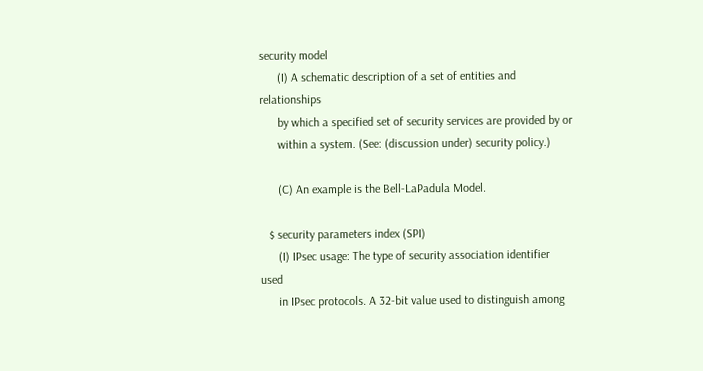security model
      (I) A schematic description of a set of entities and relationships
      by which a specified set of security services are provided by or
      within a system. (See: (discussion under) security policy.)

      (C) An example is the Bell-LaPadula Model.

   $ security parameters index (SPI)
      (I) IPsec usage: The type of security association identifier used
      in IPsec protocols. A 32-bit value used to distinguish among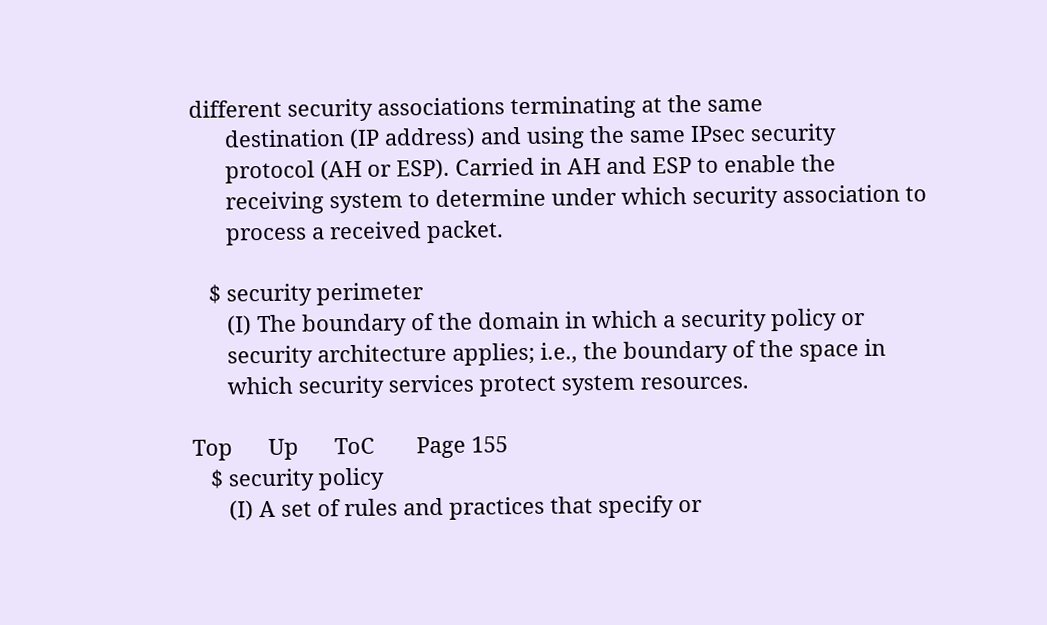different security associations terminating at the same
      destination (IP address) and using the same IPsec security
      protocol (AH or ESP). Carried in AH and ESP to enable the
      receiving system to determine under which security association to
      process a received packet.

   $ security perimeter
      (I) The boundary of the domain in which a security policy or
      security architecture applies; i.e., the boundary of the space in
      which security services protect system resources.

Top      Up      ToC       Page 155
   $ security policy
      (I) A set of rules and practices that specify or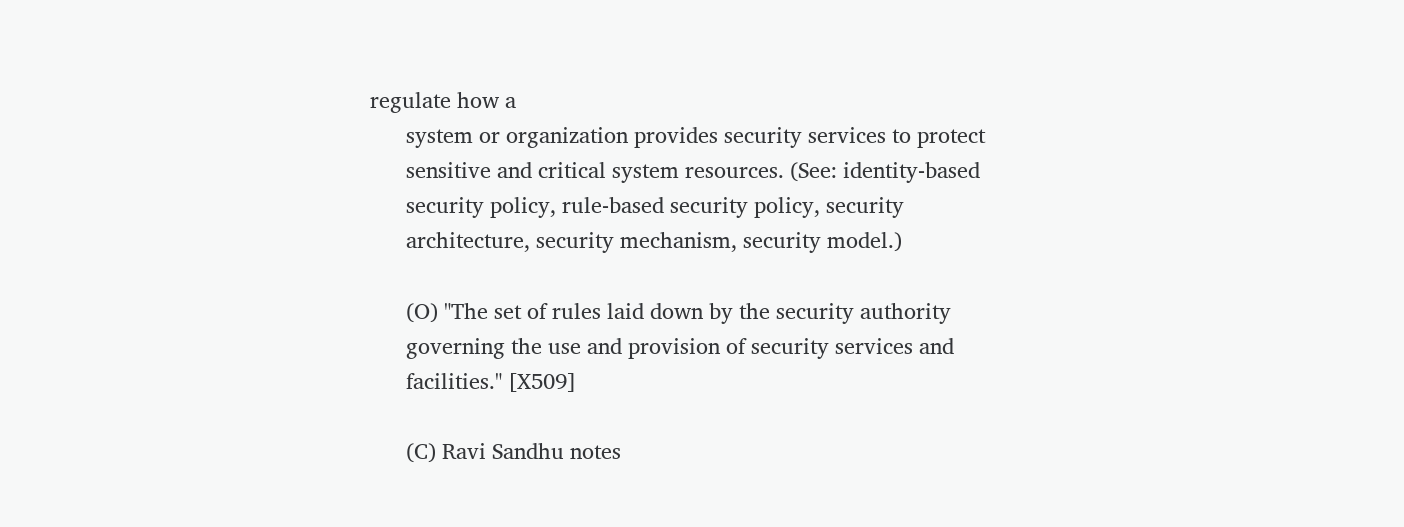regulate how a
      system or organization provides security services to protect
      sensitive and critical system resources. (See: identity-based
      security policy, rule-based security policy, security
      architecture, security mechanism, security model.)

      (O) "The set of rules laid down by the security authority
      governing the use and provision of security services and
      facilities." [X509]

      (C) Ravi Sandhu notes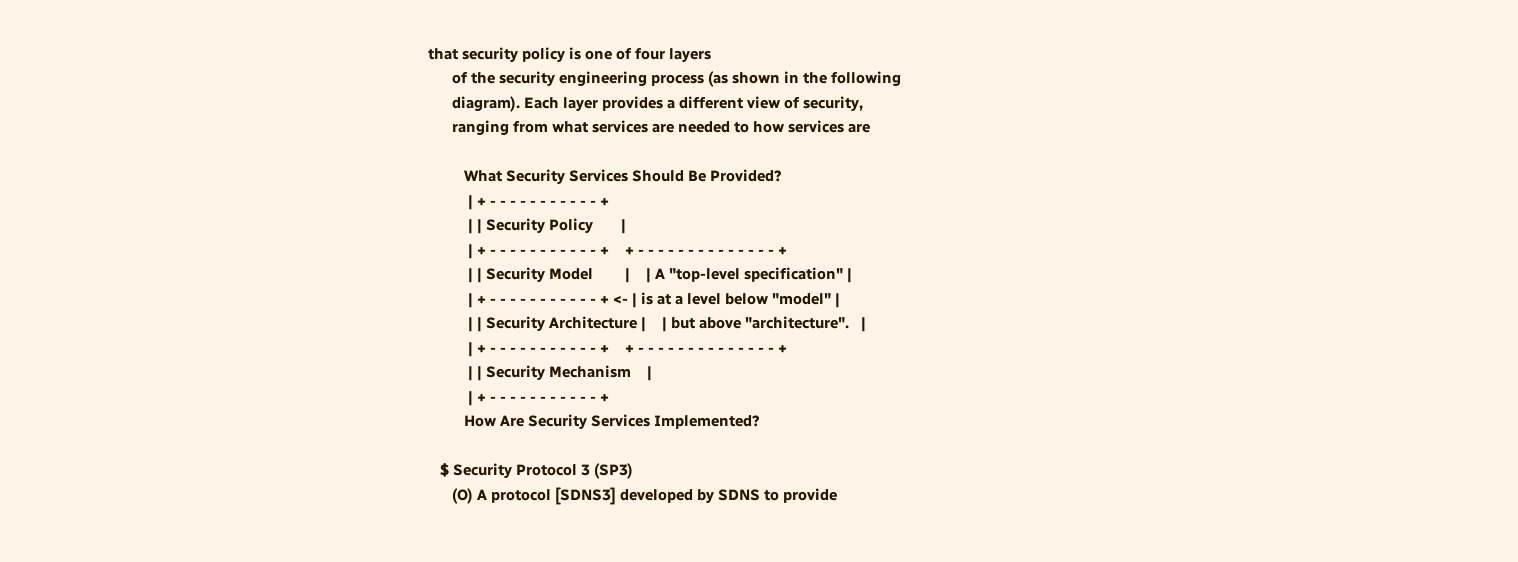that security policy is one of four layers
      of the security engineering process (as shown in the following
      diagram). Each layer provides a different view of security,
      ranging from what services are needed to how services are

         What Security Services Should Be Provided?
          | + - - - - - - - - - - - +
          | | Security Policy       |
          | + - - - - - - - - - - - +    + - - - - - - - - - - - - - - +
          | | Security Model        |    | A "top-level specification" |
          | + - - - - - - - - - - - + <- | is at a level below "model" |
          | | Security Architecture |    | but above "architecture".   |
          | + - - - - - - - - - - - +    + - - - - - - - - - - - - - - +
          | | Security Mechanism    |
          | + - - - - - - - - - - - +
         How Are Security Services Implemented?

   $ Security Protocol 3 (SP3)
      (O) A protocol [SDNS3] developed by SDNS to provide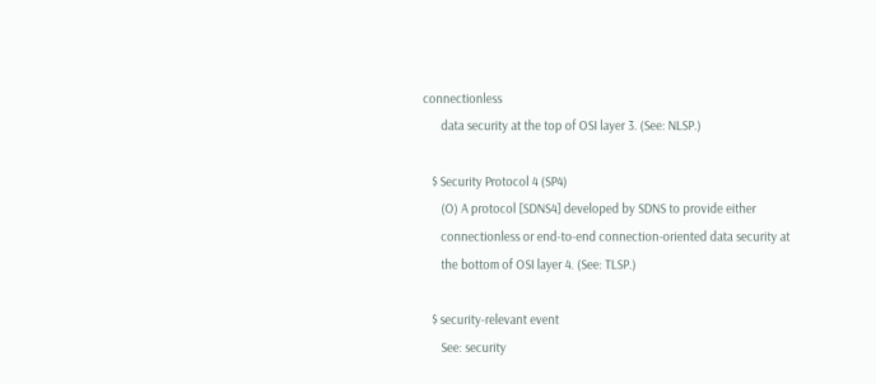connectionless
      data security at the top of OSI layer 3. (See: NLSP.)

   $ Security Protocol 4 (SP4)
      (O) A protocol [SDNS4] developed by SDNS to provide either
      connectionless or end-to-end connection-oriented data security at
      the bottom of OSI layer 4. (See: TLSP.)

   $ security-relevant event
      See: security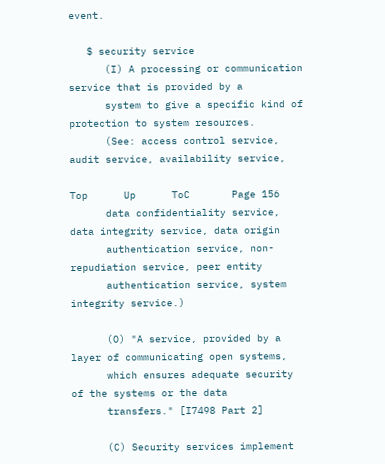event.

   $ security service
      (I) A processing or communication service that is provided by a
      system to give a specific kind of protection to system resources.
      (See: access control service, audit service, availability service,

Top      Up      ToC       Page 156
      data confidentiality service, data integrity service, data origin
      authentication service, non-repudiation service, peer entity
      authentication service, system integrity service.)

      (O) "A service, provided by a layer of communicating open systems,
      which ensures adequate security of the systems or the data
      transfers." [I7498 Part 2]

      (C) Security services implement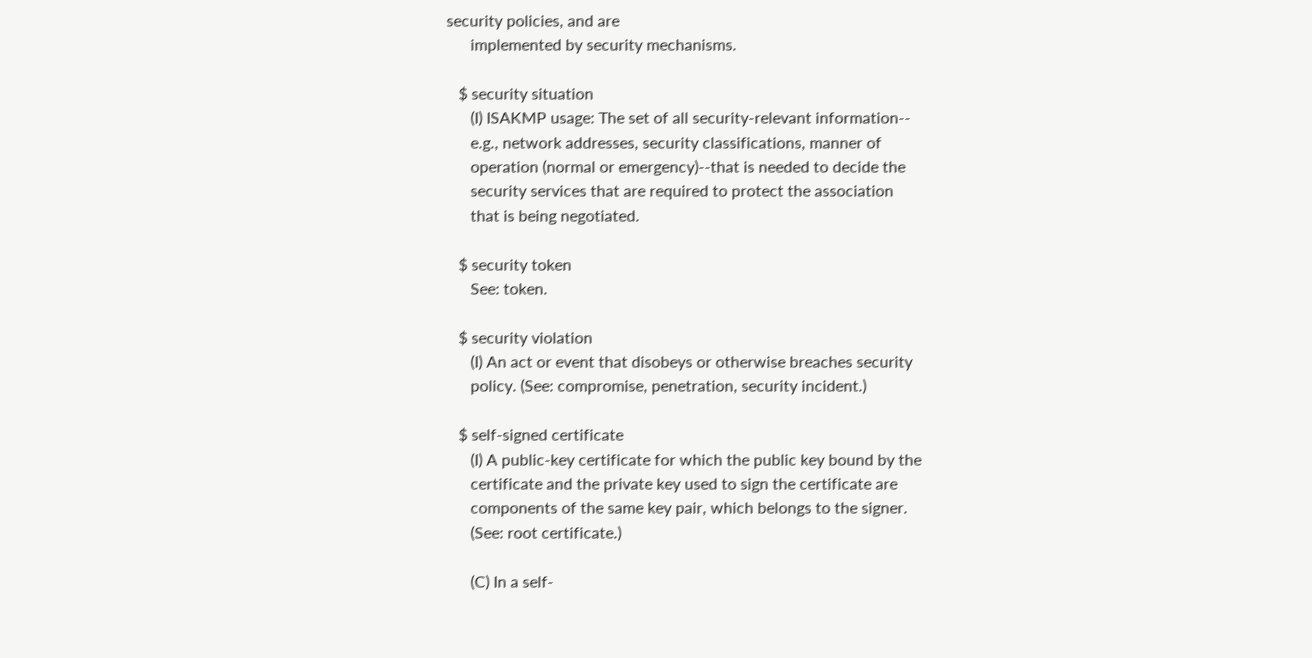security policies, and are
      implemented by security mechanisms.

   $ security situation
      (I) ISAKMP usage: The set of all security-relevant information--
      e.g., network addresses, security classifications, manner of
      operation (normal or emergency)--that is needed to decide the
      security services that are required to protect the association
      that is being negotiated.

   $ security token
      See: token.

   $ security violation
      (I) An act or event that disobeys or otherwise breaches security
      policy. (See: compromise, penetration, security incident.)

   $ self-signed certificate
      (I) A public-key certificate for which the public key bound by the
      certificate and the private key used to sign the certificate are
      components of the same key pair, which belongs to the signer.
      (See: root certificate.)

      (C) In a self-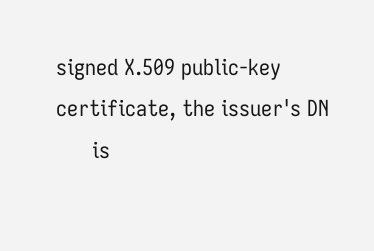signed X.509 public-key certificate, the issuer's DN
      is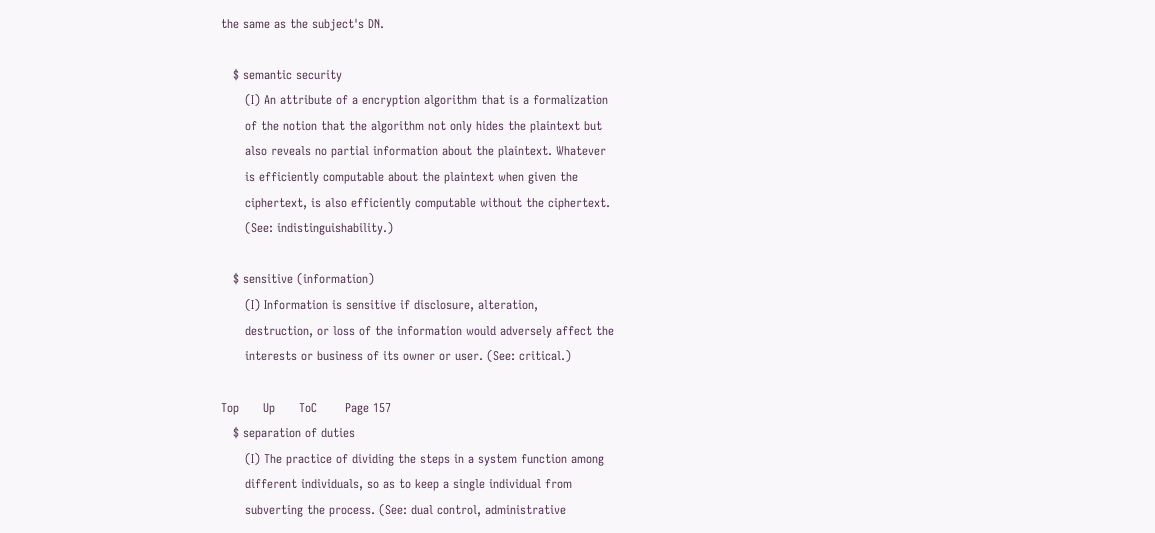the same as the subject's DN.

   $ semantic security
      (I) An attribute of a encryption algorithm that is a formalization
      of the notion that the algorithm not only hides the plaintext but
      also reveals no partial information about the plaintext. Whatever
      is efficiently computable about the plaintext when given the
      ciphertext, is also efficiently computable without the ciphertext.
      (See: indistinguishability.)

   $ sensitive (information)
      (I) Information is sensitive if disclosure, alteration,
      destruction, or loss of the information would adversely affect the
      interests or business of its owner or user. (See: critical.)

Top      Up      ToC       Page 157
   $ separation of duties
      (I) The practice of dividing the steps in a system function among
      different individuals, so as to keep a single individual from
      subverting the process. (See: dual control, administrative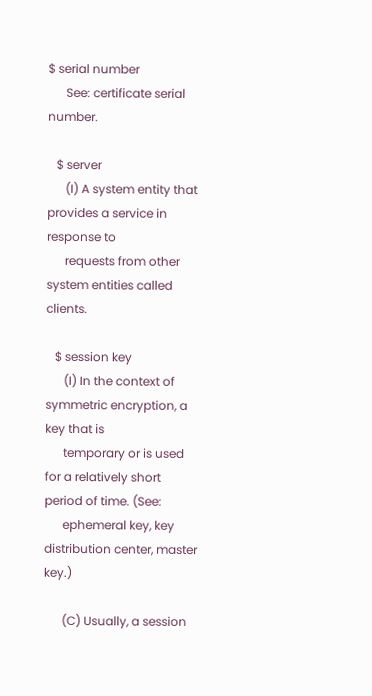$ serial number
      See: certificate serial number.

   $ server
      (I) A system entity that provides a service in response to
      requests from other system entities called clients.

   $ session key
      (I) In the context of symmetric encryption, a key that is
      temporary or is used for a relatively short period of time. (See:
      ephemeral key, key distribution center, master key.)

      (C) Usually, a session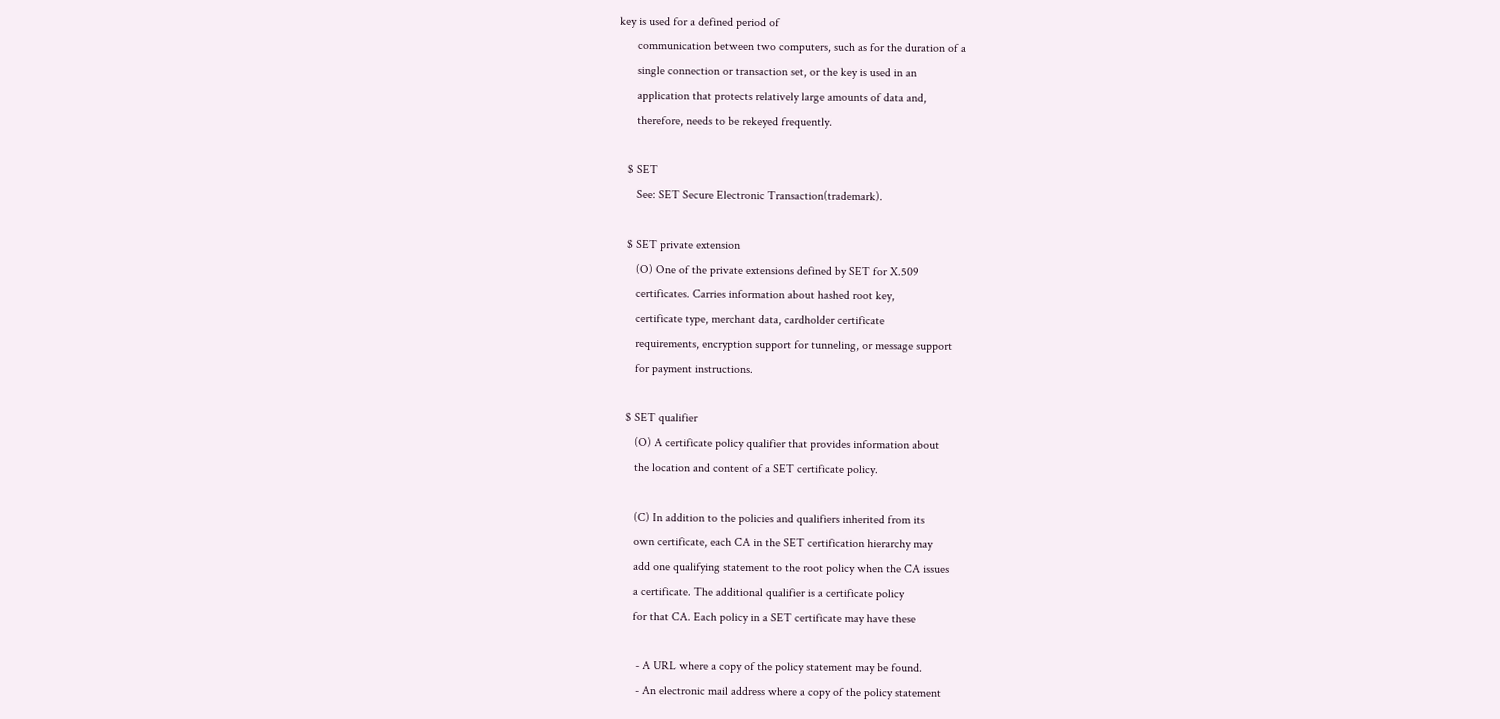key is used for a defined period of
      communication between two computers, such as for the duration of a
      single connection or transaction set, or the key is used in an
      application that protects relatively large amounts of data and,
      therefore, needs to be rekeyed frequently.

   $ SET
      See: SET Secure Electronic Transaction(trademark).

   $ SET private extension
      (O) One of the private extensions defined by SET for X.509
      certificates. Carries information about hashed root key,
      certificate type, merchant data, cardholder certificate
      requirements, encryption support for tunneling, or message support
      for payment instructions.

   $ SET qualifier
      (O) A certificate policy qualifier that provides information about
      the location and content of a SET certificate policy.

      (C) In addition to the policies and qualifiers inherited from its
      own certificate, each CA in the SET certification hierarchy may
      add one qualifying statement to the root policy when the CA issues
      a certificate. The additional qualifier is a certificate policy
      for that CA. Each policy in a SET certificate may have these

       - A URL where a copy of the policy statement may be found.
       - An electronic mail address where a copy of the policy statement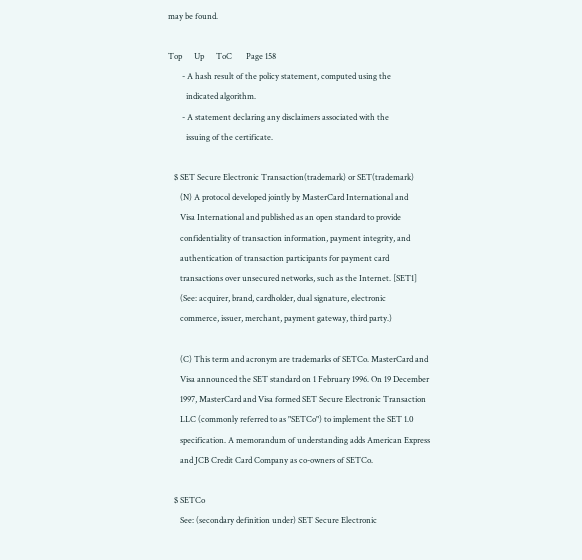may be found.

Top      Up      ToC       Page 158
       - A hash result of the policy statement, computed using the
         indicated algorithm.
       - A statement declaring any disclaimers associated with the
         issuing of the certificate.

   $ SET Secure Electronic Transaction(trademark) or SET(trademark)
      (N) A protocol developed jointly by MasterCard International and
      Visa International and published as an open standard to provide
      confidentiality of transaction information, payment integrity, and
      authentication of transaction participants for payment card
      transactions over unsecured networks, such as the Internet. [SET1]
      (See: acquirer, brand, cardholder, dual signature, electronic
      commerce, issuer, merchant, payment gateway, third party.)

      (C) This term and acronym are trademarks of SETCo. MasterCard and
      Visa announced the SET standard on 1 February 1996. On 19 December
      1997, MasterCard and Visa formed SET Secure Electronic Transaction
      LLC (commonly referred to as "SETCo") to implement the SET 1.0
      specification. A memorandum of understanding adds American Express
      and JCB Credit Card Company as co-owners of SETCo.

   $ SETCo
      See: (secondary definition under) SET Secure Electronic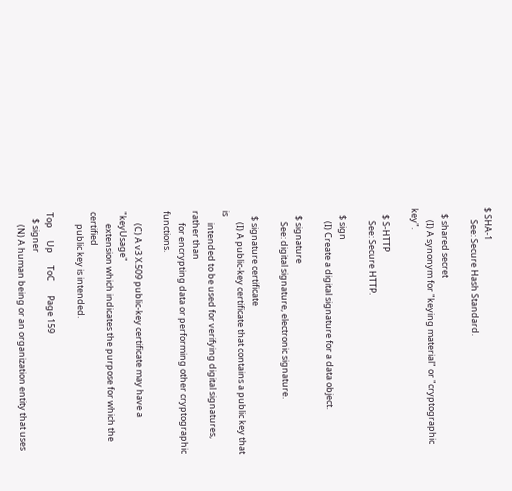$ SHA-1
      See: Secure Hash Standard.

   $ shared secret
      (I) A synonym for "keying material" or "cryptographic key".

   $ S-HTTP
      See: Secure HTTP.

   $ sign
      (I) Create a digital signature for a data object.

   $ signature
      See: digital signature, electronic signature.

   $ signature certificate
      (I) A public-key certificate that contains a public key that is
      intended to be used for verifying digital signatures, rather than
      for encrypting data or performing other cryptographic functions.

      (C) A v3 X.509 public-key certificate may have a "keyUsage"
      extension which indicates the purpose for which the certified
      public key is intended.

Top      Up      ToC       Page 159
   $ signer
      (N) A human being or an organization entity that uses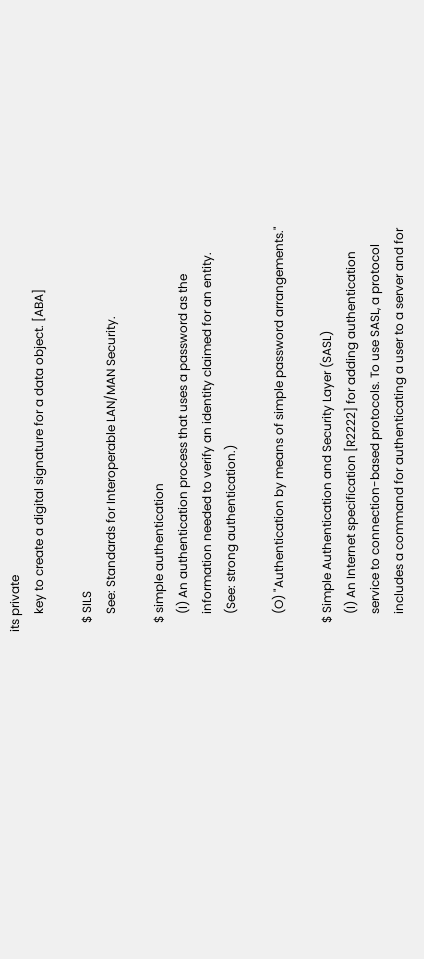its private
      key to create a digital signature for a data object. [ABA]

   $ SILS
      See: Standards for Interoperable LAN/MAN Security.

   $ simple authentication
      (I) An authentication process that uses a password as the
      information needed to verify an identity claimed for an entity.
      (See: strong authentication.)

      (O) "Authentication by means of simple password arrangements."

   $ Simple Authentication and Security Layer (SASL)
      (I) An Internet specification [R2222] for adding authentication
      service to connection-based protocols. To use SASL, a protocol
      includes a command for authenticating a user to a server and for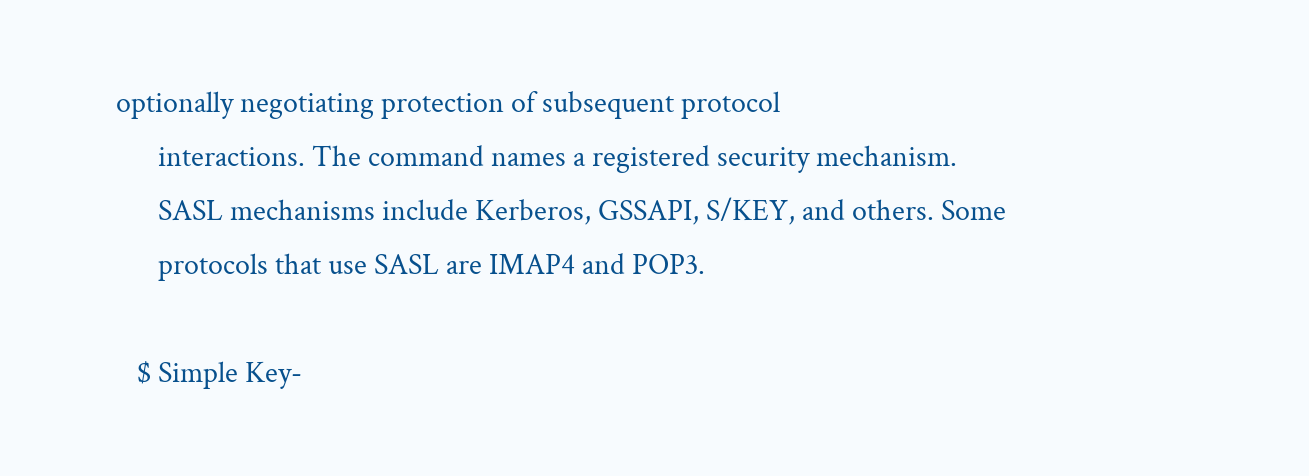optionally negotiating protection of subsequent protocol
      interactions. The command names a registered security mechanism.
      SASL mechanisms include Kerberos, GSSAPI, S/KEY, and others. Some
      protocols that use SASL are IMAP4 and POP3.

   $ Simple Key-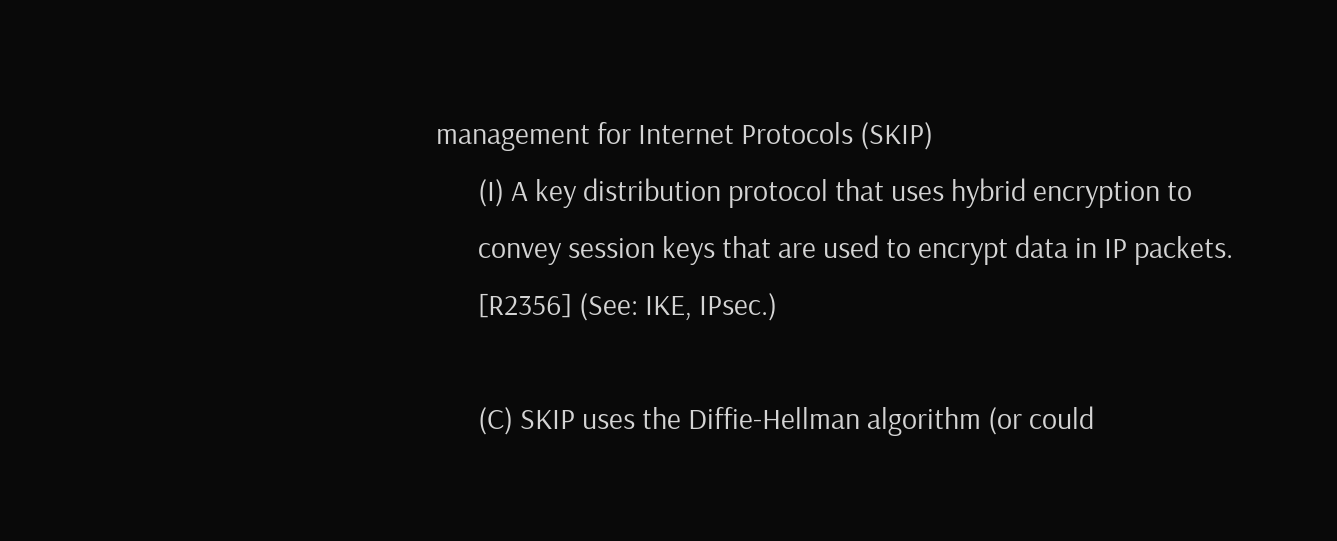management for Internet Protocols (SKIP)
      (I) A key distribution protocol that uses hybrid encryption to
      convey session keys that are used to encrypt data in IP packets.
      [R2356] (See: IKE, IPsec.)

      (C) SKIP uses the Diffie-Hellman algorithm (or could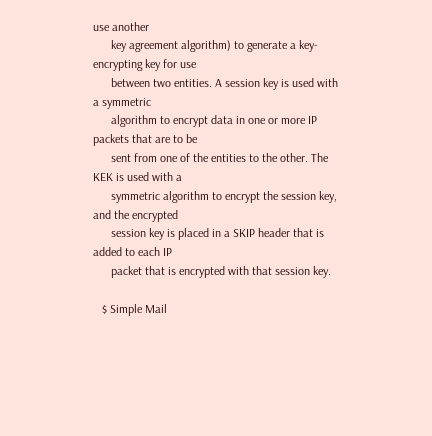use another
      key agreement algorithm) to generate a key-encrypting key for use
      between two entities. A session key is used with a symmetric
      algorithm to encrypt data in one or more IP packets that are to be
      sent from one of the entities to the other. The KEK is used with a
      symmetric algorithm to encrypt the session key, and the encrypted
      session key is placed in a SKIP header that is added to each IP
      packet that is encrypted with that session key.

   $ Simple Mail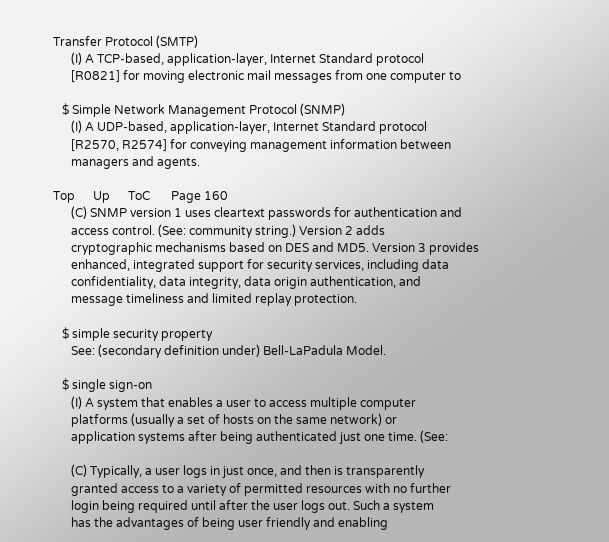Transfer Protocol (SMTP)
      (I) A TCP-based, application-layer, Internet Standard protocol
      [R0821] for moving electronic mail messages from one computer to

   $ Simple Network Management Protocol (SNMP)
      (I) A UDP-based, application-layer, Internet Standard protocol
      [R2570, R2574] for conveying management information between
      managers and agents.

Top      Up      ToC       Page 160
      (C) SNMP version 1 uses cleartext passwords for authentication and
      access control. (See: community string.) Version 2 adds
      cryptographic mechanisms based on DES and MD5. Version 3 provides
      enhanced, integrated support for security services, including data
      confidentiality, data integrity, data origin authentication, and
      message timeliness and limited replay protection.

   $ simple security property
      See: (secondary definition under) Bell-LaPadula Model.

   $ single sign-on
      (I) A system that enables a user to access multiple computer
      platforms (usually a set of hosts on the same network) or
      application systems after being authenticated just one time. (See:

      (C) Typically, a user logs in just once, and then is transparently
      granted access to a variety of permitted resources with no further
      login being required until after the user logs out. Such a system
      has the advantages of being user friendly and enabling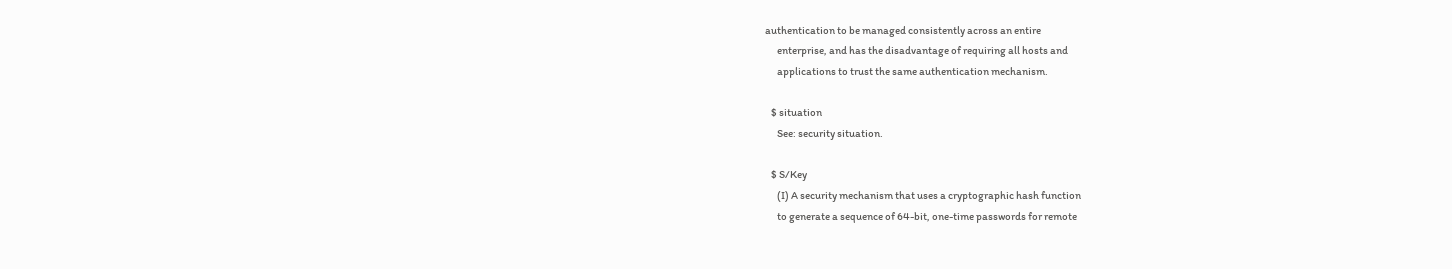authentication to be managed consistently across an entire
      enterprise, and has the disadvantage of requiring all hosts and
      applications to trust the same authentication mechanism.

   $ situation
      See: security situation.

   $ S/Key
      (I) A security mechanism that uses a cryptographic hash function
      to generate a sequence of 64-bit, one-time passwords for remote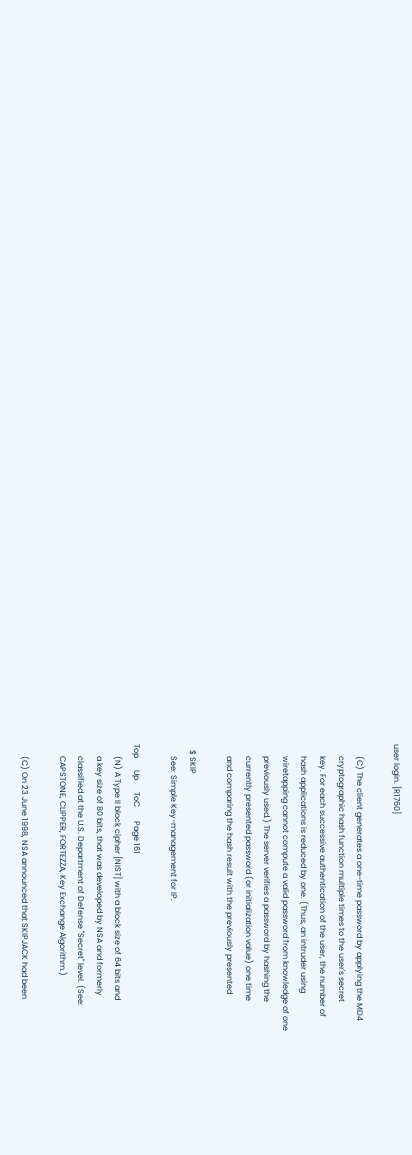user login. [R1760]

      (C) The client generates a one-time password by applying the MD4
      cryptographic hash function multiple times to the user's secret
      key. For each successive authentication of the user, the number of
      hash applications is reduced by one. (Thus, an intruder using
      wiretapping cannot compute a valid password from knowledge of one
      previously used.) The server verifies a password by hashing the
      currently presented password (or initialization value) one time
      and comparing the hash result with the previously presented

   $ SKIP
      See: Simple Key-management for IP.

Top      Up      ToC       Page 161
      (N) A Type II block cipher [NIST] with a block size of 64 bits and
      a key size of 80 bits, that was developed by NSA and formerly
      classified at the U.S. Department of Defense "Secret" level. (See:
      CAPSTONE, CLIPPER, FORTEZZA, Key Exchange Algorithm.)

      (C) On 23 June 1998, NSA announced that SKIPJACK had been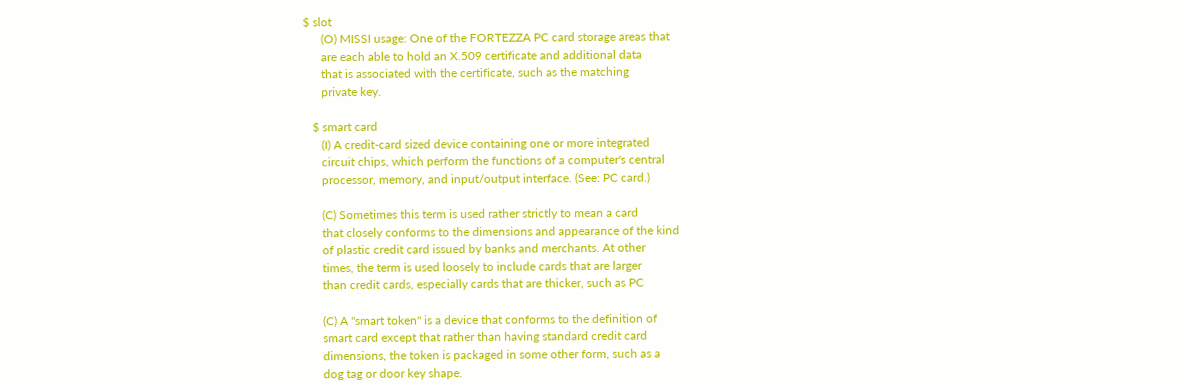$ slot
      (O) MISSI usage: One of the FORTEZZA PC card storage areas that
      are each able to hold an X.509 certificate and additional data
      that is associated with the certificate, such as the matching
      private key.

   $ smart card
      (I) A credit-card sized device containing one or more integrated
      circuit chips, which perform the functions of a computer's central
      processor, memory, and input/output interface. (See: PC card.)

      (C) Sometimes this term is used rather strictly to mean a card
      that closely conforms to the dimensions and appearance of the kind
      of plastic credit card issued by banks and merchants. At other
      times, the term is used loosely to include cards that are larger
      than credit cards, especially cards that are thicker, such as PC

      (C) A "smart token" is a device that conforms to the definition of
      smart card except that rather than having standard credit card
      dimensions, the token is packaged in some other form, such as a
      dog tag or door key shape.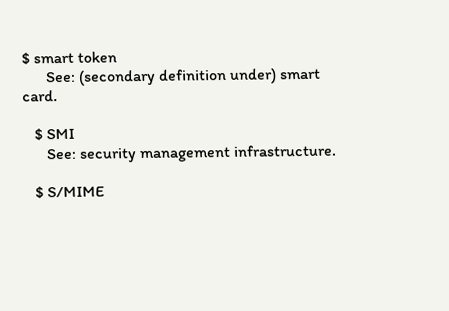$ smart token
      See: (secondary definition under) smart card.

   $ SMI
      See: security management infrastructure.

   $ S/MIME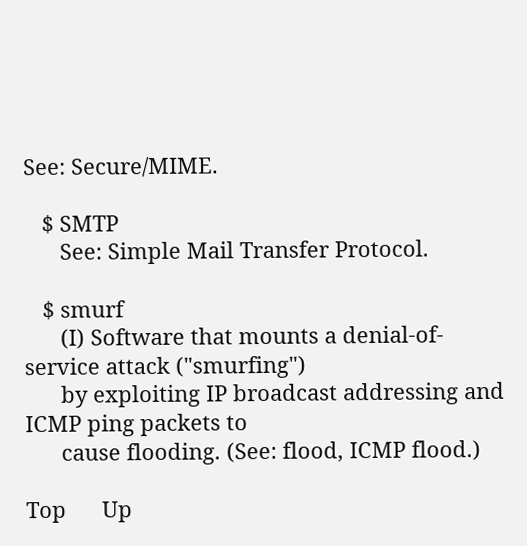See: Secure/MIME.

   $ SMTP
      See: Simple Mail Transfer Protocol.

   $ smurf
      (I) Software that mounts a denial-of-service attack ("smurfing")
      by exploiting IP broadcast addressing and ICMP ping packets to
      cause flooding. (See: flood, ICMP flood.)

Top      Up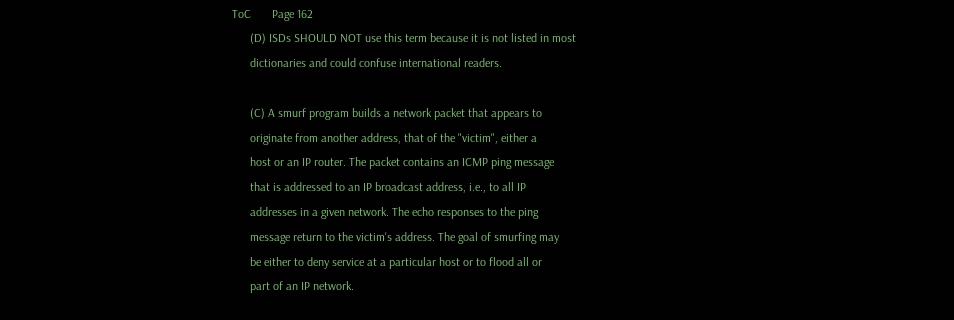ToC       Page 162
      (D) ISDs SHOULD NOT use this term because it is not listed in most
      dictionaries and could confuse international readers.

      (C) A smurf program builds a network packet that appears to
      originate from another address, that of the "victim", either a
      host or an IP router. The packet contains an ICMP ping message
      that is addressed to an IP broadcast address, i.e., to all IP
      addresses in a given network. The echo responses to the ping
      message return to the victim's address. The goal of smurfing may
      be either to deny service at a particular host or to flood all or
      part of an IP network.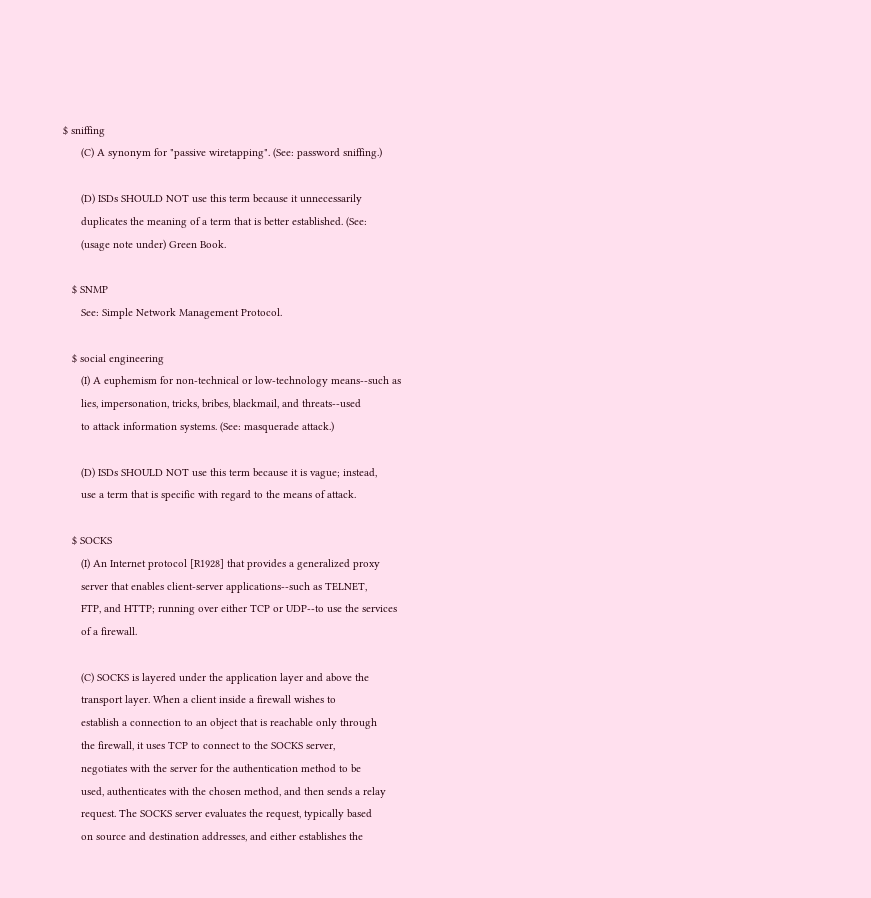$ sniffing
      (C) A synonym for "passive wiretapping". (See: password sniffing.)

      (D) ISDs SHOULD NOT use this term because it unnecessarily
      duplicates the meaning of a term that is better established. (See:
      (usage note under) Green Book.

   $ SNMP
      See: Simple Network Management Protocol.

   $ social engineering
      (I) A euphemism for non-technical or low-technology means--such as
      lies, impersonation, tricks, bribes, blackmail, and threats--used
      to attack information systems. (See: masquerade attack.)

      (D) ISDs SHOULD NOT use this term because it is vague; instead,
      use a term that is specific with regard to the means of attack.

   $ SOCKS
      (I) An Internet protocol [R1928] that provides a generalized proxy
      server that enables client-server applications--such as TELNET,
      FTP, and HTTP; running over either TCP or UDP--to use the services
      of a firewall.

      (C) SOCKS is layered under the application layer and above the
      transport layer. When a client inside a firewall wishes to
      establish a connection to an object that is reachable only through
      the firewall, it uses TCP to connect to the SOCKS server,
      negotiates with the server for the authentication method to be
      used, authenticates with the chosen method, and then sends a relay
      request. The SOCKS server evaluates the request, typically based
      on source and destination addresses, and either establishes the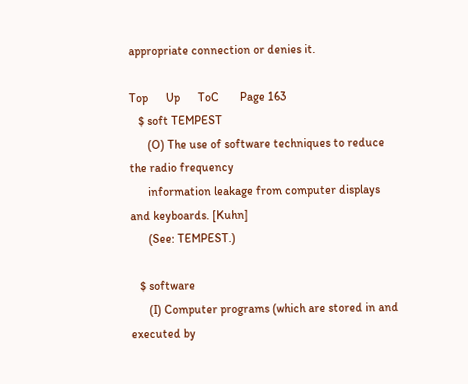appropriate connection or denies it.

Top      Up      ToC       Page 163
   $ soft TEMPEST
      (O) The use of software techniques to reduce the radio frequency
      information leakage from computer displays and keyboards. [Kuhn]
      (See: TEMPEST.)

   $ software
      (I) Computer programs (which are stored in and executed by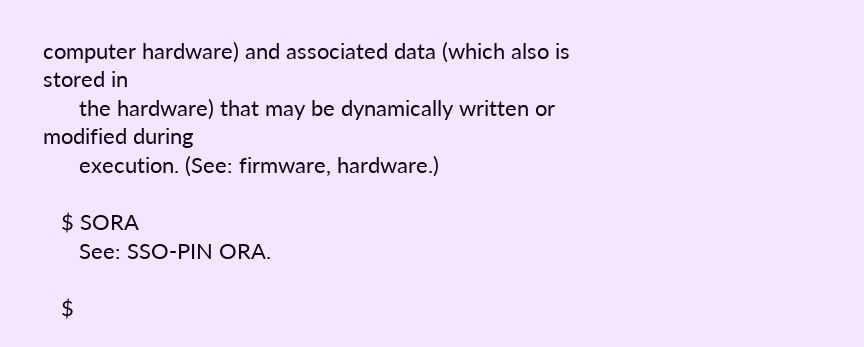computer hardware) and associated data (which also is stored in
      the hardware) that may be dynamically written or modified during
      execution. (See: firmware, hardware.)

   $ SORA
      See: SSO-PIN ORA.

   $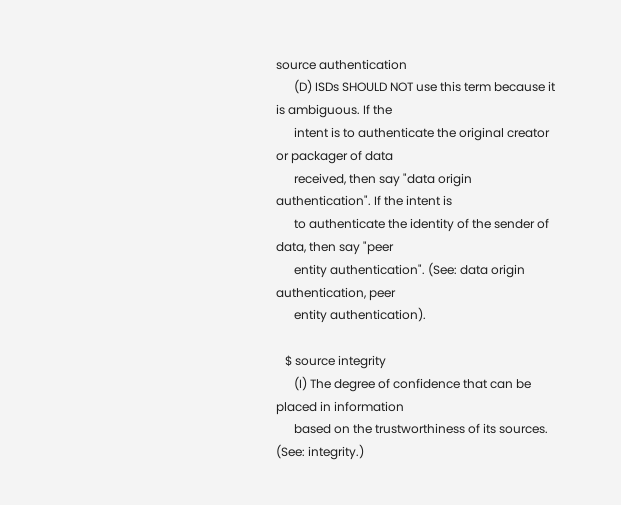source authentication
      (D) ISDs SHOULD NOT use this term because it is ambiguous. If the
      intent is to authenticate the original creator or packager of data
      received, then say "data origin authentication". If the intent is
      to authenticate the identity of the sender of data, then say "peer
      entity authentication". (See: data origin authentication, peer
      entity authentication).

   $ source integrity
      (I) The degree of confidence that can be placed in information
      based on the trustworthiness of its sources. (See: integrity.)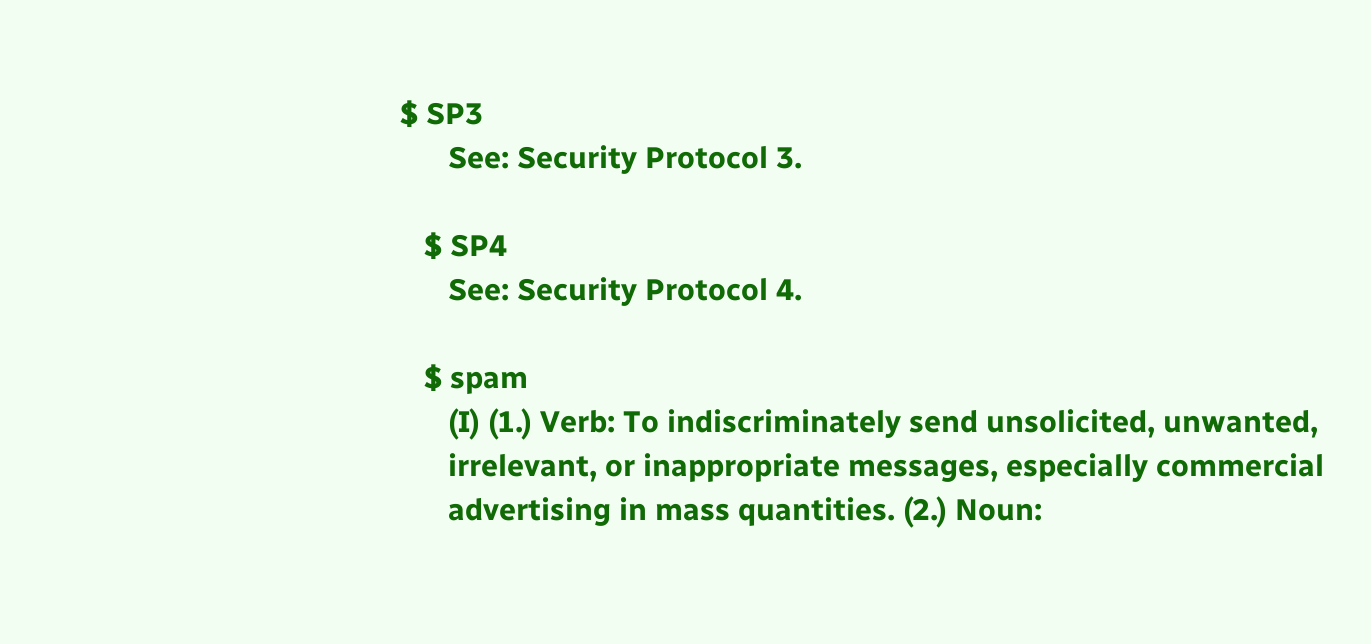$ SP3
      See: Security Protocol 3.

   $ SP4
      See: Security Protocol 4.

   $ spam
      (I) (1.) Verb: To indiscriminately send unsolicited, unwanted,
      irrelevant, or inappropriate messages, especially commercial
      advertising in mass quantities. (2.) Noun: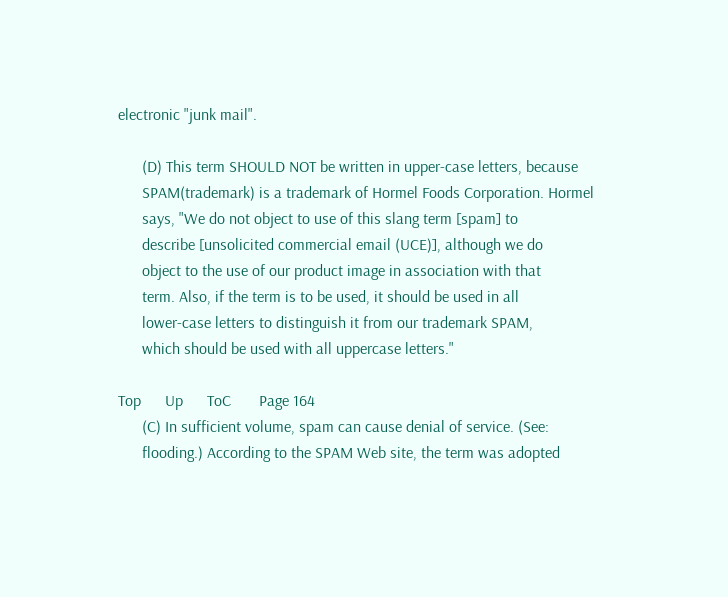electronic "junk mail".

      (D) This term SHOULD NOT be written in upper-case letters, because
      SPAM(trademark) is a trademark of Hormel Foods Corporation. Hormel
      says, "We do not object to use of this slang term [spam] to
      describe [unsolicited commercial email (UCE)], although we do
      object to the use of our product image in association with that
      term. Also, if the term is to be used, it should be used in all
      lower-case letters to distinguish it from our trademark SPAM,
      which should be used with all uppercase letters."

Top      Up      ToC       Page 164
      (C) In sufficient volume, spam can cause denial of service. (See:
      flooding.) According to the SPAM Web site, the term was adopted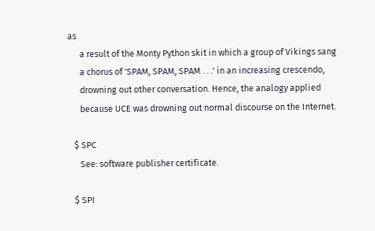as
      a result of the Monty Python skit in which a group of Vikings sang
      a chorus of 'SPAM, SPAM, SPAM . . .' in an increasing crescendo,
      drowning out other conversation. Hence, the analogy applied
      because UCE was drowning out normal discourse on the Internet.

   $ SPC
      See: software publisher certificate.

   $ SPI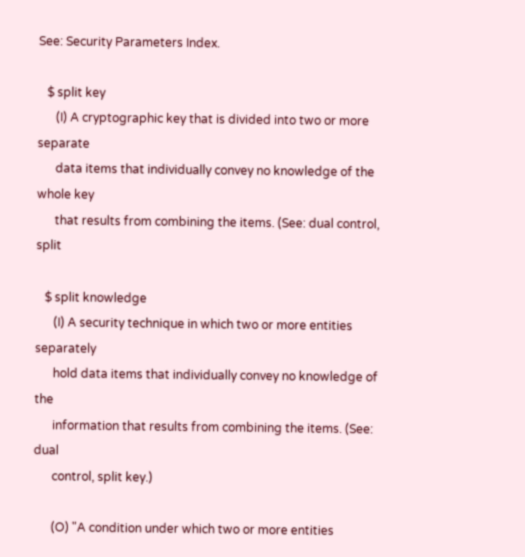See: Security Parameters Index.

   $ split key
      (I) A cryptographic key that is divided into two or more separate
      data items that individually convey no knowledge of the whole key
      that results from combining the items. (See: dual control, split

   $ split knowledge
      (I) A security technique in which two or more entities separately
      hold data items that individually convey no knowledge of the
      information that results from combining the items. (See: dual
      control, split key.)

      (O) "A condition under which two or more entities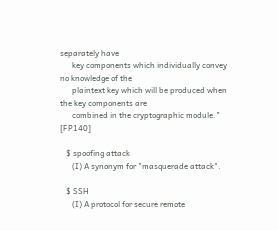separately have
      key components which individually convey no knowledge of the
      plaintext key which will be produced when the key components are
      combined in the cryptographic module." [FP140]

   $ spoofing attack
      (I) A synonym for "masquerade attack".

   $ SSH
      (I) A protocol for secure remote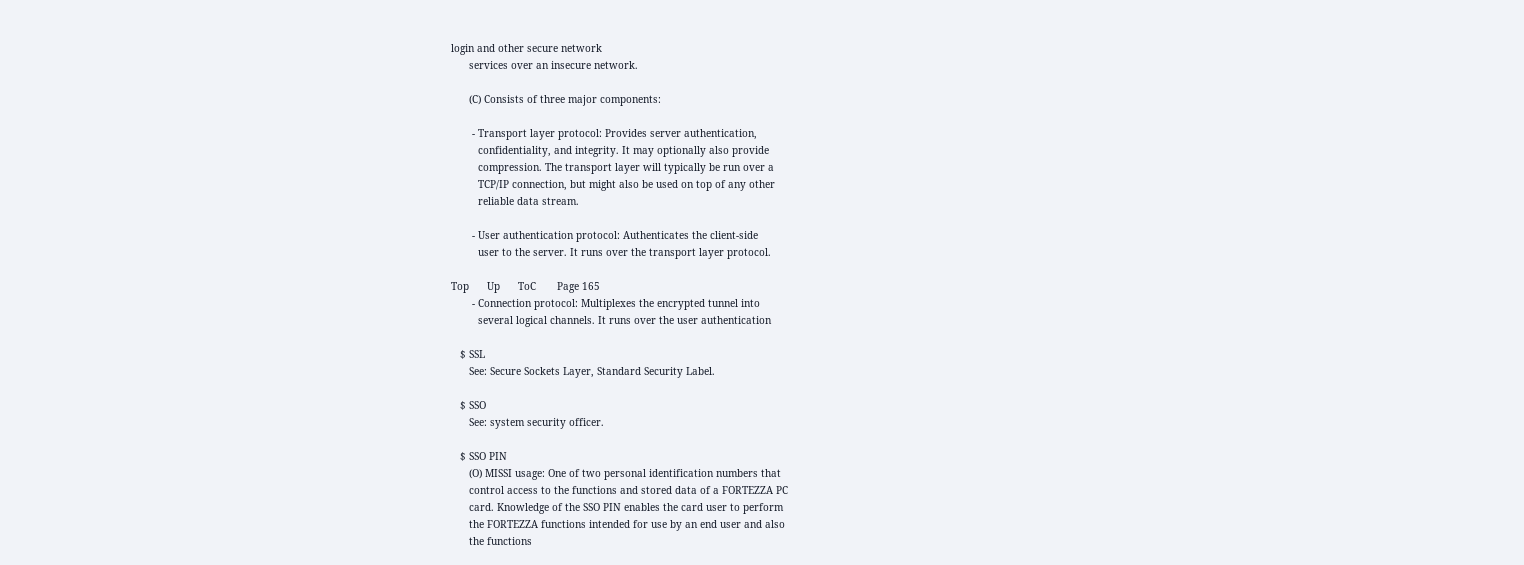login and other secure network
      services over an insecure network.

      (C) Consists of three major components:

       - Transport layer protocol: Provides server authentication,
         confidentiality, and integrity. It may optionally also provide
         compression. The transport layer will typically be run over a
         TCP/IP connection, but might also be used on top of any other
         reliable data stream.

       - User authentication protocol: Authenticates the client-side
         user to the server. It runs over the transport layer protocol.

Top      Up      ToC       Page 165
       - Connection protocol: Multiplexes the encrypted tunnel into
         several logical channels. It runs over the user authentication

   $ SSL
      See: Secure Sockets Layer, Standard Security Label.

   $ SSO
      See: system security officer.

   $ SSO PIN
      (O) MISSI usage: One of two personal identification numbers that
      control access to the functions and stored data of a FORTEZZA PC
      card. Knowledge of the SSO PIN enables the card user to perform
      the FORTEZZA functions intended for use by an end user and also
      the functions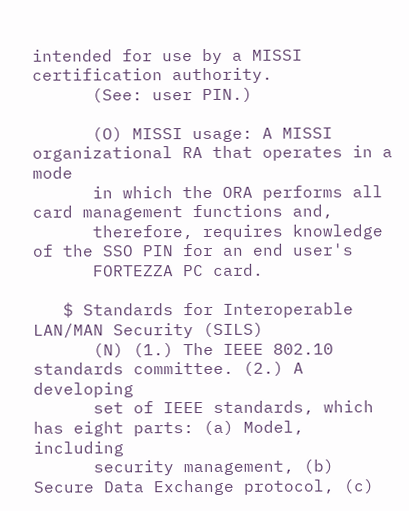intended for use by a MISSI certification authority.
      (See: user PIN.)

      (O) MISSI usage: A MISSI organizational RA that operates in a mode
      in which the ORA performs all card management functions and,
      therefore, requires knowledge of the SSO PIN for an end user's
      FORTEZZA PC card.

   $ Standards for Interoperable LAN/MAN Security (SILS)
      (N) (1.) The IEEE 802.10 standards committee. (2.) A developing
      set of IEEE standards, which has eight parts: (a) Model, including
      security management, (b) Secure Data Exchange protocol, (c)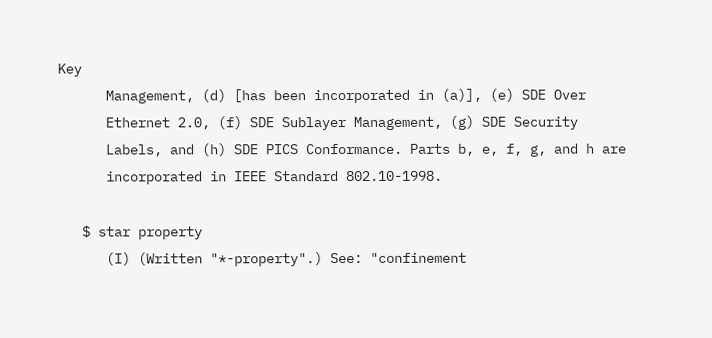Key
      Management, (d) [has been incorporated in (a)], (e) SDE Over
      Ethernet 2.0, (f) SDE Sublayer Management, (g) SDE Security
      Labels, and (h) SDE PICS Conformance. Parts b, e, f, g, and h are
      incorporated in IEEE Standard 802.10-1998.

   $ star property
      (I) (Written "*-property".) See: "confinement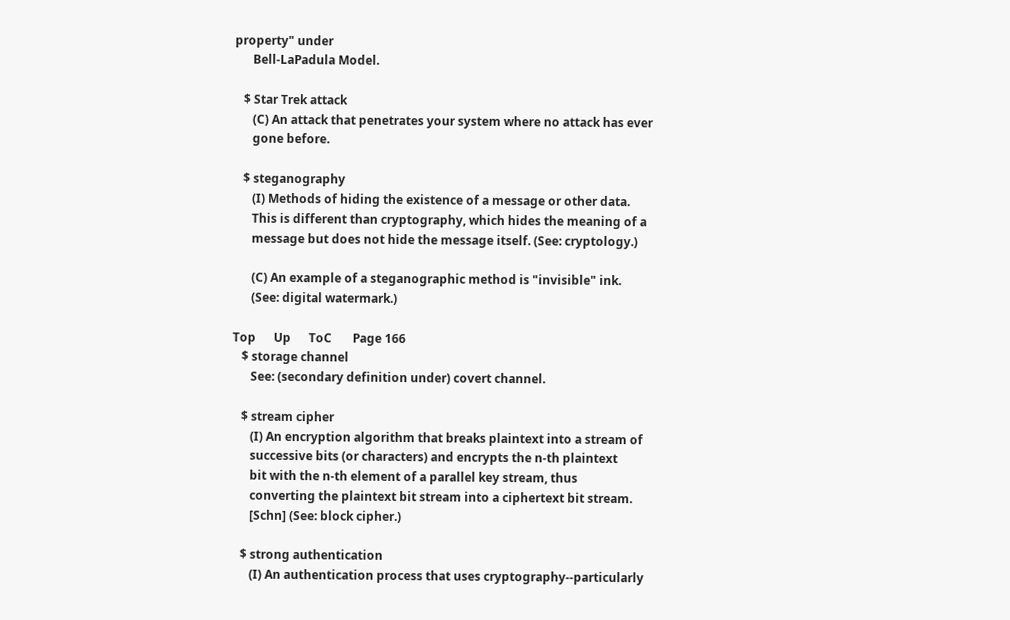property" under
      Bell-LaPadula Model.

   $ Star Trek attack
      (C) An attack that penetrates your system where no attack has ever
      gone before.

   $ steganography
      (I) Methods of hiding the existence of a message or other data.
      This is different than cryptography, which hides the meaning of a
      message but does not hide the message itself. (See: cryptology.)

      (C) An example of a steganographic method is "invisible" ink.
      (See: digital watermark.)

Top      Up      ToC       Page 166
   $ storage channel
      See: (secondary definition under) covert channel.

   $ stream cipher
      (I) An encryption algorithm that breaks plaintext into a stream of
      successive bits (or characters) and encrypts the n-th plaintext
      bit with the n-th element of a parallel key stream, thus
      converting the plaintext bit stream into a ciphertext bit stream.
      [Schn] (See: block cipher.)

   $ strong authentication
      (I) An authentication process that uses cryptography--particularly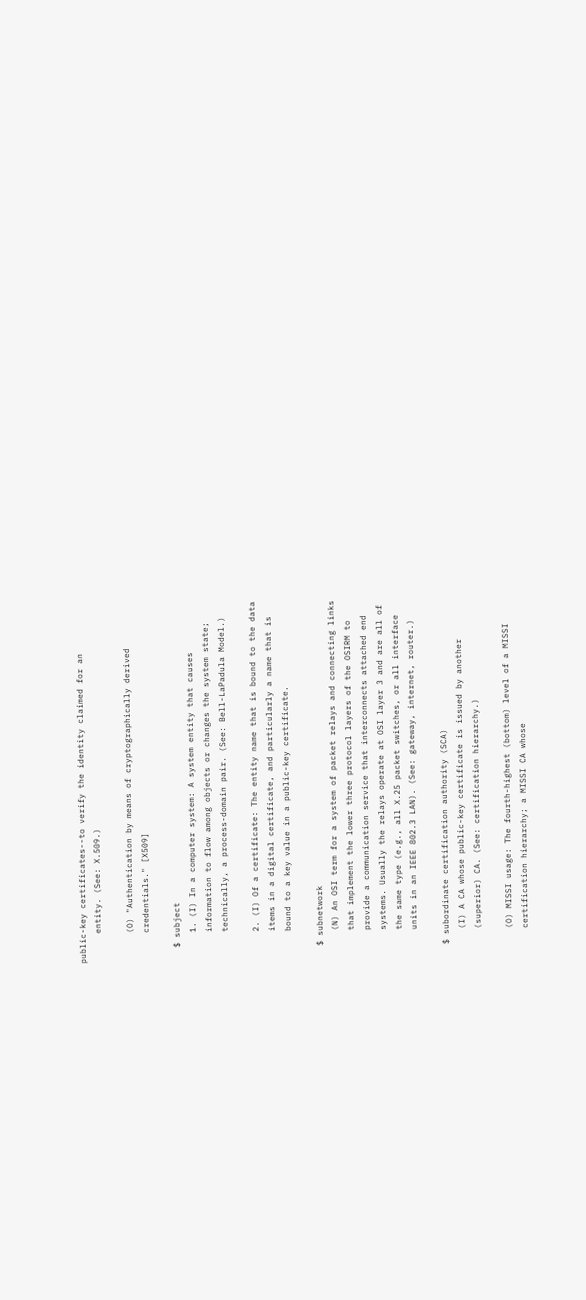public-key certificates--to verify the identity claimed for an
      entity. (See: X.509.)

      (O) "Authentication by means of cryptographically derived
      credentials." [X509]

   $ subject
      1. (I) In a computer system: A system entity that causes
      information to flow among objects or changes the system state;
      technically, a process-domain pair. (See: Bell-LaPadula Model.)

      2. (I) Of a certificate: The entity name that is bound to the data
      items in a digital certificate, and particularly a name that is
      bound to a key value in a public-key certificate.

   $ subnetwork
      (N) An OSI term for a system of packet relays and connecting links
      that implement the lower three protocol layers of the OSIRM to
      provide a communication service that interconnects attached end
      systems. Usually the relays operate at OSI layer 3 and are all of
      the same type (e.g., all X.25 packet switches, or all interface
      units in an IEEE 802.3 LAN). (See: gateway, internet, router.)

   $ subordinate certification authority (SCA)
      (I) A CA whose public-key certificate is issued by another
      (superior) CA. (See: certification hierarchy.)

      (O) MISSI usage: The fourth-highest (bottom) level of a MISSI
      certification hierarchy; a MISSI CA whose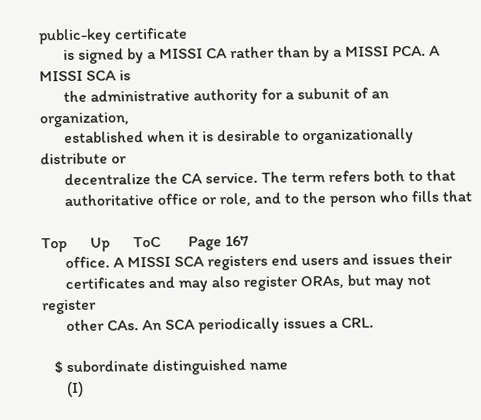public-key certificate
      is signed by a MISSI CA rather than by a MISSI PCA. A MISSI SCA is
      the administrative authority for a subunit of an organization,
      established when it is desirable to organizationally distribute or
      decentralize the CA service. The term refers both to that
      authoritative office or role, and to the person who fills that

Top      Up      ToC       Page 167
      office. A MISSI SCA registers end users and issues their
      certificates and may also register ORAs, but may not register
      other CAs. An SCA periodically issues a CRL.

   $ subordinate distinguished name
      (I)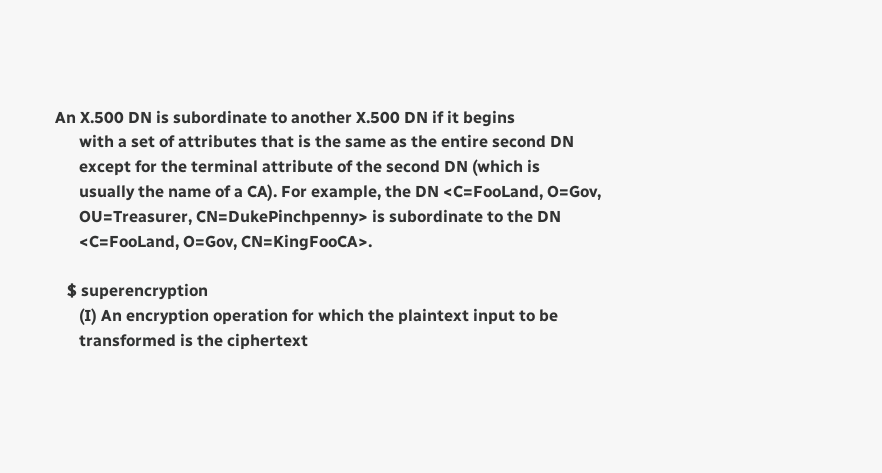An X.500 DN is subordinate to another X.500 DN if it begins
      with a set of attributes that is the same as the entire second DN
      except for the terminal attribute of the second DN (which is
      usually the name of a CA). For example, the DN <C=FooLand, O=Gov,
      OU=Treasurer, CN=DukePinchpenny> is subordinate to the DN
      <C=FooLand, O=Gov, CN=KingFooCA>.

   $ superencryption
      (I) An encryption operation for which the plaintext input to be
      transformed is the ciphertext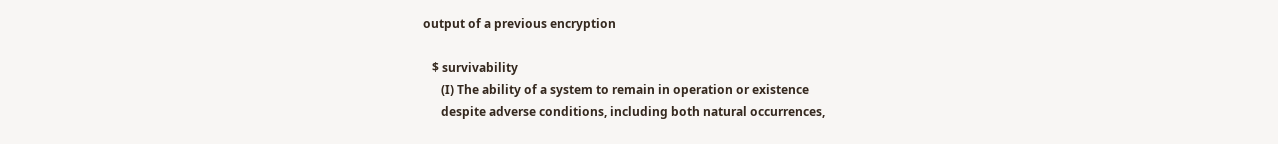output of a previous encryption

   $ survivability
      (I) The ability of a system to remain in operation or existence
      despite adverse conditions, including both natural occurrences,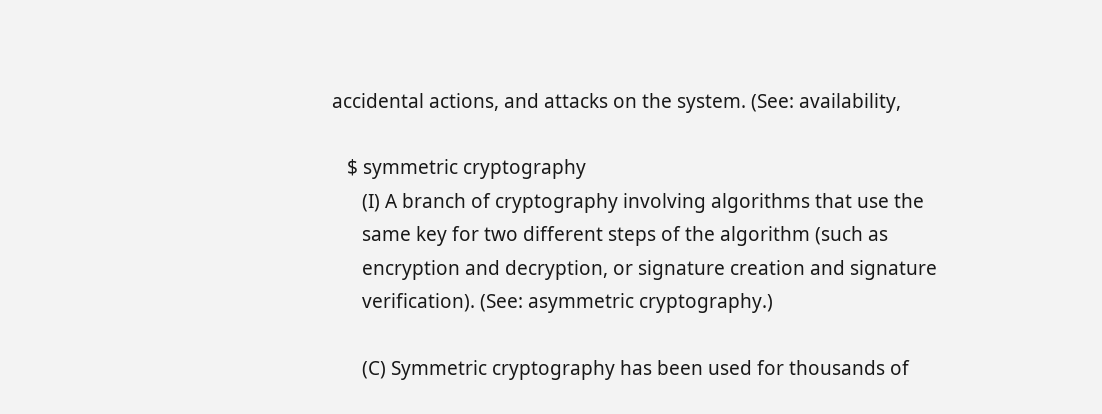accidental actions, and attacks on the system. (See: availability,

   $ symmetric cryptography
      (I) A branch of cryptography involving algorithms that use the
      same key for two different steps of the algorithm (such as
      encryption and decryption, or signature creation and signature
      verification). (See: asymmetric cryptography.)

      (C) Symmetric cryptography has been used for thousands of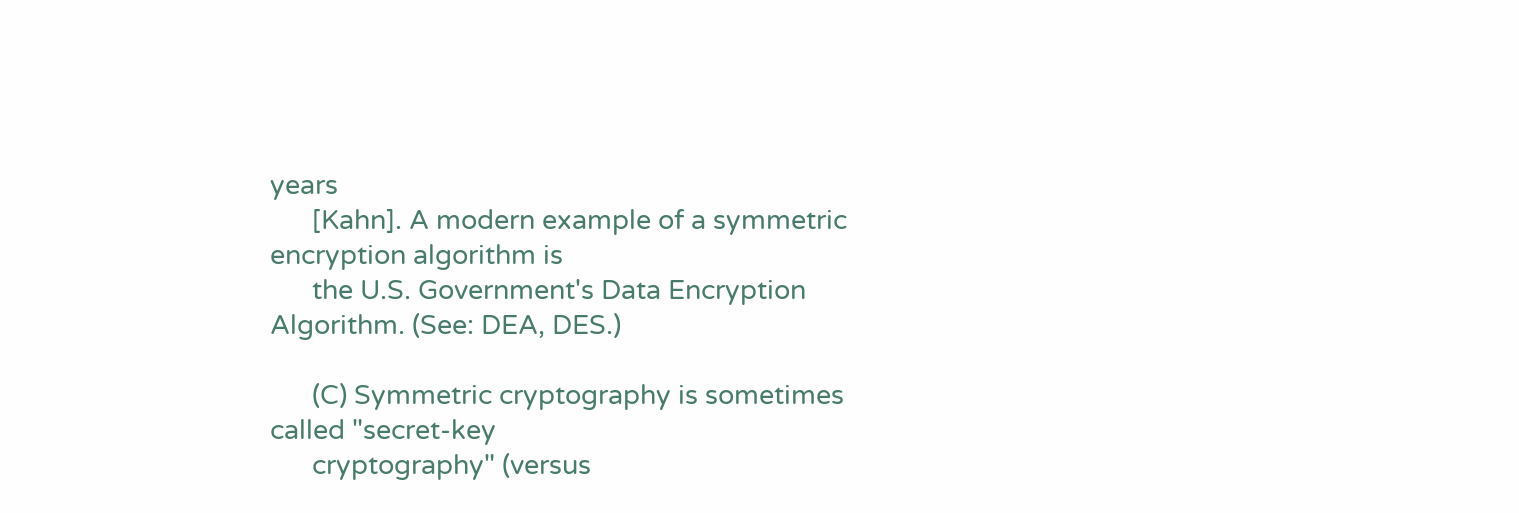years
      [Kahn]. A modern example of a symmetric encryption algorithm is
      the U.S. Government's Data Encryption Algorithm. (See: DEA, DES.)

      (C) Symmetric cryptography is sometimes called "secret-key
      cryptography" (versus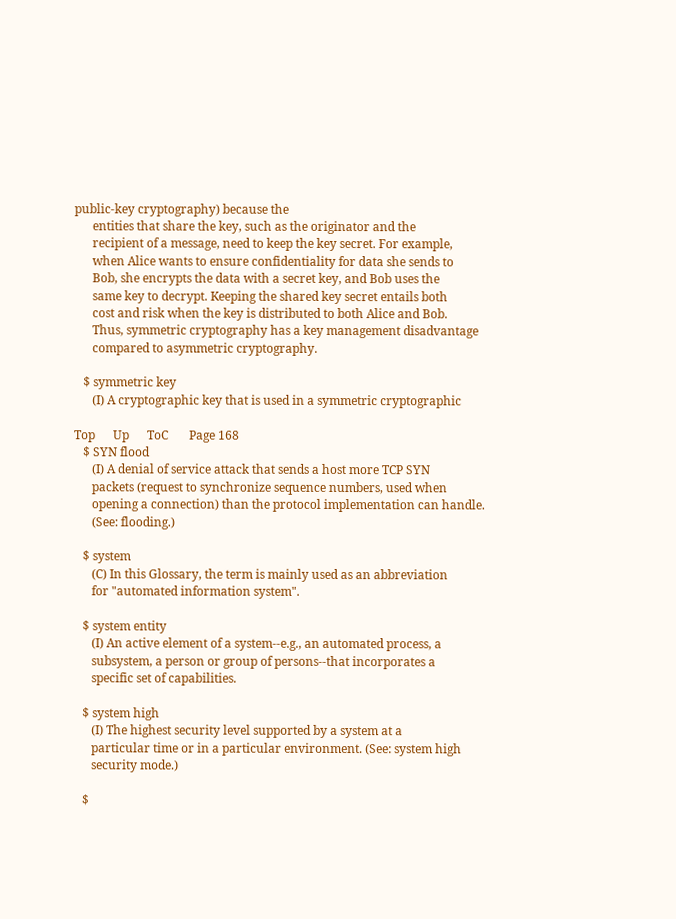public-key cryptography) because the
      entities that share the key, such as the originator and the
      recipient of a message, need to keep the key secret. For example,
      when Alice wants to ensure confidentiality for data she sends to
      Bob, she encrypts the data with a secret key, and Bob uses the
      same key to decrypt. Keeping the shared key secret entails both
      cost and risk when the key is distributed to both Alice and Bob.
      Thus, symmetric cryptography has a key management disadvantage
      compared to asymmetric cryptography.

   $ symmetric key
      (I) A cryptographic key that is used in a symmetric cryptographic

Top      Up      ToC       Page 168
   $ SYN flood
      (I) A denial of service attack that sends a host more TCP SYN
      packets (request to synchronize sequence numbers, used when
      opening a connection) than the protocol implementation can handle.
      (See: flooding.)

   $ system
      (C) In this Glossary, the term is mainly used as an abbreviation
      for "automated information system".

   $ system entity
      (I) An active element of a system--e.g., an automated process, a
      subsystem, a person or group of persons--that incorporates a
      specific set of capabilities.

   $ system high
      (I) The highest security level supported by a system at a
      particular time or in a particular environment. (See: system high
      security mode.)

   $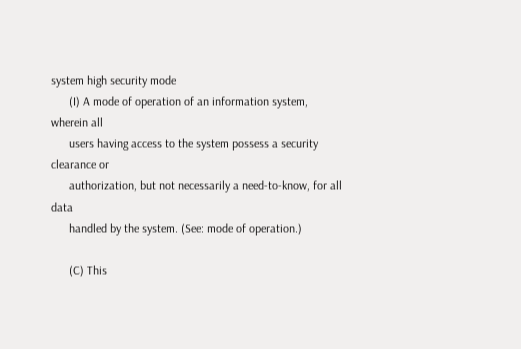system high security mode
      (I) A mode of operation of an information system, wherein all
      users having access to the system possess a security clearance or
      authorization, but not necessarily a need-to-know, for all data
      handled by the system. (See: mode of operation.)

      (C) This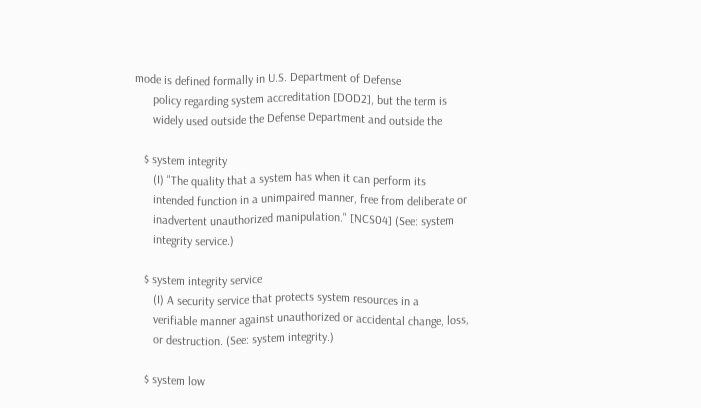mode is defined formally in U.S. Department of Defense
      policy regarding system accreditation [DOD2], but the term is
      widely used outside the Defense Department and outside the

   $ system integrity
      (I) "The quality that a system has when it can perform its
      intended function in a unimpaired manner, free from deliberate or
      inadvertent unauthorized manipulation." [NCS04] (See: system
      integrity service.)

   $ system integrity service
      (I) A security service that protects system resources in a
      verifiable manner against unauthorized or accidental change, loss,
      or destruction. (See: system integrity.)

   $ system low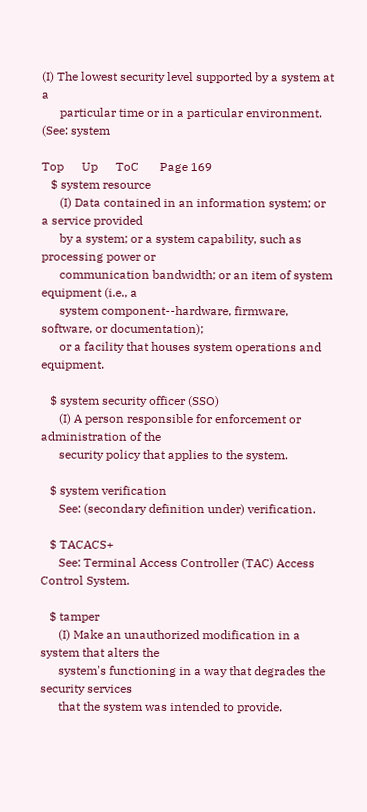(I) The lowest security level supported by a system at a
      particular time or in a particular environment. (See: system

Top      Up      ToC       Page 169
   $ system resource
      (I) Data contained in an information system; or a service provided
      by a system; or a system capability, such as processing power or
      communication bandwidth; or an item of system equipment (i.e., a
      system component--hardware, firmware, software, or documentation);
      or a facility that houses system operations and equipment.

   $ system security officer (SSO)
      (I) A person responsible for enforcement or administration of the
      security policy that applies to the system.

   $ system verification
      See: (secondary definition under) verification.

   $ TACACS+
      See: Terminal Access Controller (TAC) Access Control System.

   $ tamper
      (I) Make an unauthorized modification in a system that alters the
      system's functioning in a way that degrades the security services
      that the system was intended to provide.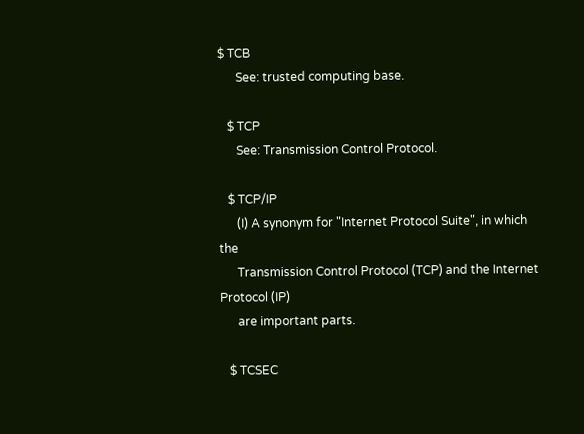$ TCB
      See: trusted computing base.

   $ TCP
      See: Transmission Control Protocol.

   $ TCP/IP
      (I) A synonym for "Internet Protocol Suite", in which the
      Transmission Control Protocol (TCP) and the Internet Protocol (IP)
      are important parts.

   $ TCSEC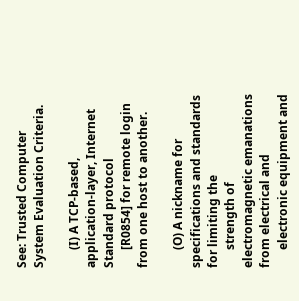See: Trusted Computer System Evaluation Criteria.

      (I) A TCP-based, application-layer, Internet Standard protocol
      [R0854] for remote login from one host to another.

      (O) A nickname for specifications and standards for limiting the
      strength of electromagnetic emanations from electrical and
      electronic equipment and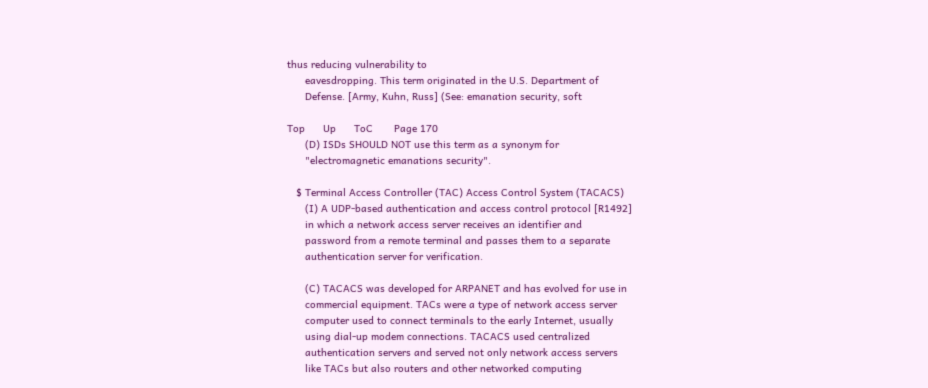thus reducing vulnerability to
      eavesdropping. This term originated in the U.S. Department of
      Defense. [Army, Kuhn, Russ] (See: emanation security, soft

Top      Up      ToC       Page 170
      (D) ISDs SHOULD NOT use this term as a synonym for
      "electromagnetic emanations security".

   $ Terminal Access Controller (TAC) Access Control System (TACACS)
      (I) A UDP-based authentication and access control protocol [R1492]
      in which a network access server receives an identifier and
      password from a remote terminal and passes them to a separate
      authentication server for verification.

      (C) TACACS was developed for ARPANET and has evolved for use in
      commercial equipment. TACs were a type of network access server
      computer used to connect terminals to the early Internet, usually
      using dial-up modem connections. TACACS used centralized
      authentication servers and served not only network access servers
      like TACs but also routers and other networked computing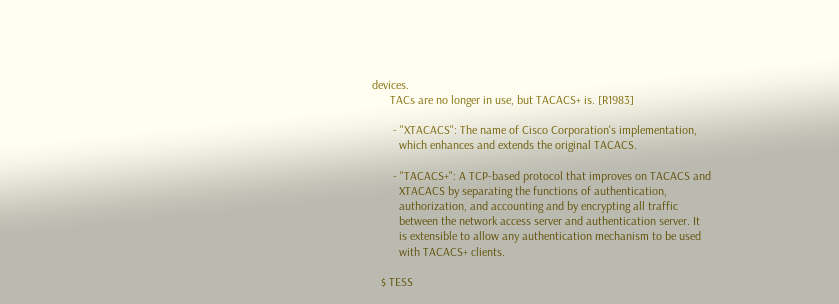devices.
      TACs are no longer in use, but TACACS+ is. [R1983]

       - "XTACACS": The name of Cisco Corporation's implementation,
         which enhances and extends the original TACACS.

       - "TACACS+": A TCP-based protocol that improves on TACACS and
         XTACACS by separating the functions of authentication,
         authorization, and accounting and by encrypting all traffic
         between the network access server and authentication server. It
         is extensible to allow any authentication mechanism to be used
         with TACACS+ clients.

   $ TESS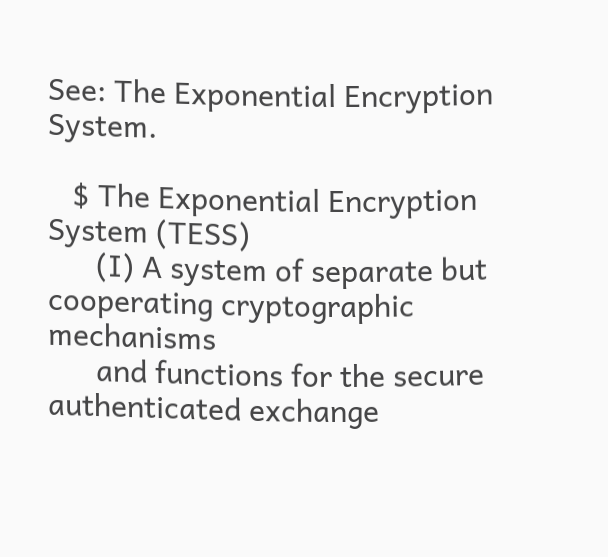See: The Exponential Encryption System.

   $ The Exponential Encryption System (TESS)
      (I) A system of separate but cooperating cryptographic mechanisms
      and functions for the secure authenticated exchange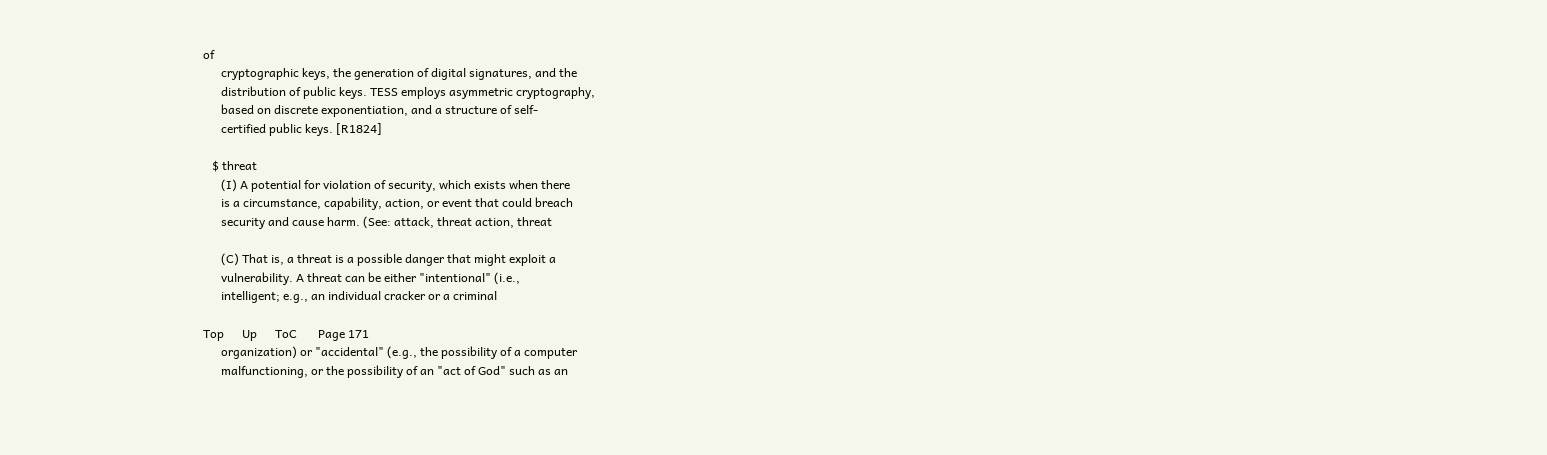of
      cryptographic keys, the generation of digital signatures, and the
      distribution of public keys. TESS employs asymmetric cryptography,
      based on discrete exponentiation, and a structure of self-
      certified public keys. [R1824]

   $ threat
      (I) A potential for violation of security, which exists when there
      is a circumstance, capability, action, or event that could breach
      security and cause harm. (See: attack, threat action, threat

      (C) That is, a threat is a possible danger that might exploit a
      vulnerability. A threat can be either "intentional" (i.e.,
      intelligent; e.g., an individual cracker or a criminal

Top      Up      ToC       Page 171
      organization) or "accidental" (e.g., the possibility of a computer
      malfunctioning, or the possibility of an "act of God" such as an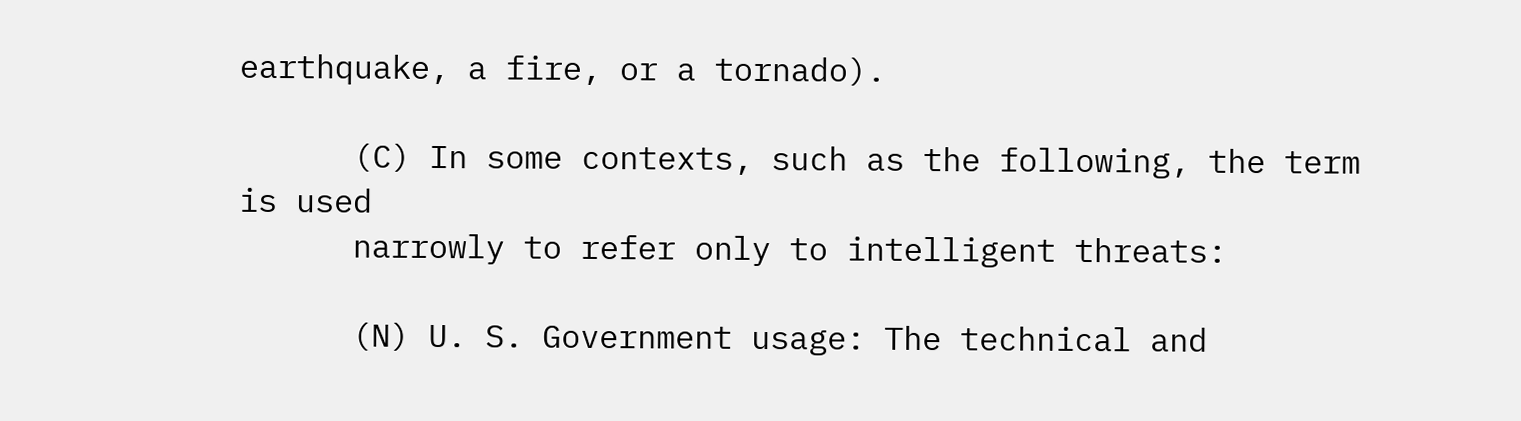earthquake, a fire, or a tornado).

      (C) In some contexts, such as the following, the term is used
      narrowly to refer only to intelligent threats:

      (N) U. S. Government usage: The technical and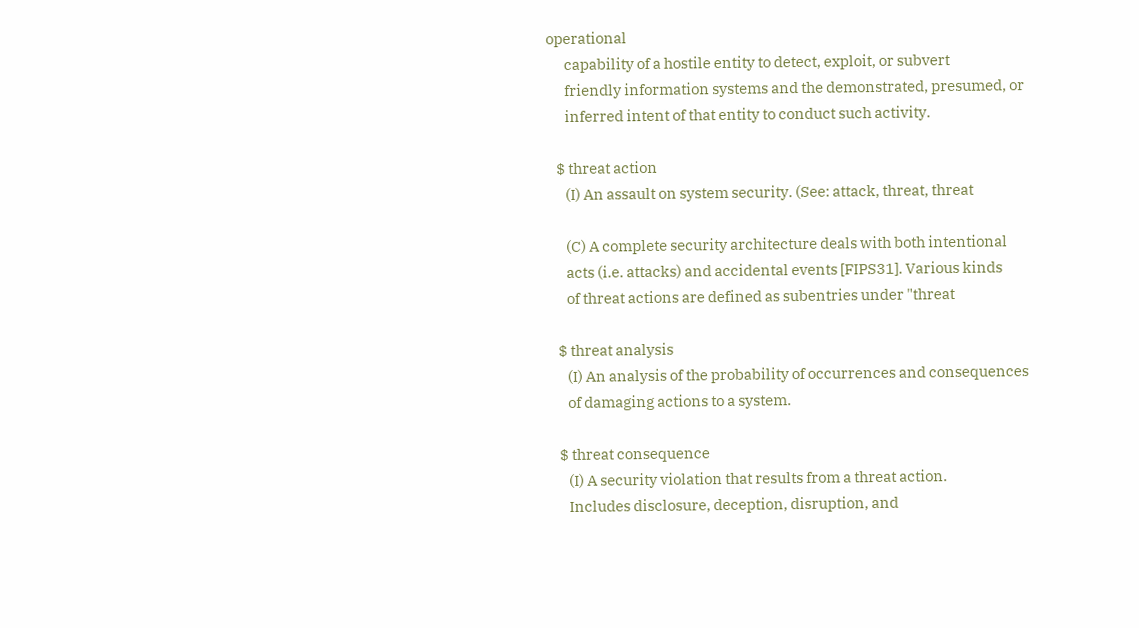operational
      capability of a hostile entity to detect, exploit, or subvert
      friendly information systems and the demonstrated, presumed, or
      inferred intent of that entity to conduct such activity.

   $ threat action
      (I) An assault on system security. (See: attack, threat, threat

      (C) A complete security architecture deals with both intentional
      acts (i.e. attacks) and accidental events [FIPS31]. Various kinds
      of threat actions are defined as subentries under "threat

   $ threat analysis
      (I) An analysis of the probability of occurrences and consequences
      of damaging actions to a system.

   $ threat consequence
      (I) A security violation that results from a threat action.
      Includes disclosure, deception, disruption, and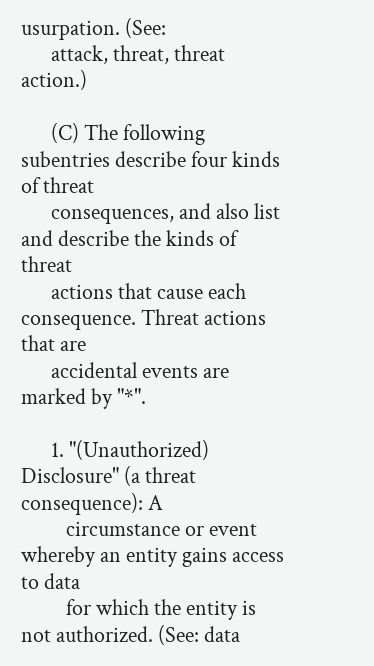usurpation. (See:
      attack, threat, threat action.)

      (C) The following subentries describe four kinds of threat
      consequences, and also list and describe the kinds of threat
      actions that cause each consequence. Threat actions that are
      accidental events are marked by "*".

      1. "(Unauthorized) Disclosure" (a threat consequence): A
         circumstance or event whereby an entity gains access to data
         for which the entity is not authorized. (See: data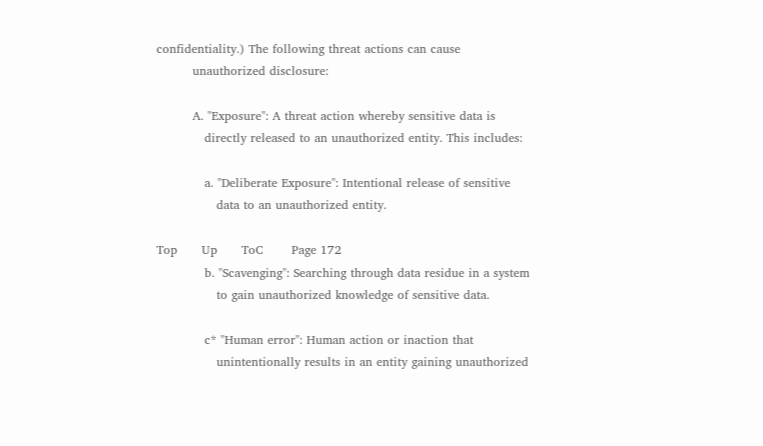confidentiality.) The following threat actions can cause
         unauthorized disclosure:

         A. "Exposure": A threat action whereby sensitive data is
            directly released to an unauthorized entity. This includes:

            a. "Deliberate Exposure": Intentional release of sensitive
               data to an unauthorized entity.

Top      Up      ToC       Page 172
            b. "Scavenging": Searching through data residue in a system
               to gain unauthorized knowledge of sensitive data.

            c* "Human error": Human action or inaction that
               unintentionally results in an entity gaining unauthorized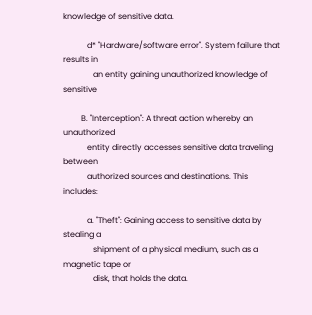knowledge of sensitive data.

            d* "Hardware/software error". System failure that results in
               an entity gaining unauthorized knowledge of sensitive

         B. "Interception": A threat action whereby an unauthorized
            entity directly accesses sensitive data traveling between
            authorized sources and destinations. This includes:

            a. "Theft": Gaining access to sensitive data by stealing a
               shipment of a physical medium, such as a magnetic tape or
               disk, that holds the data.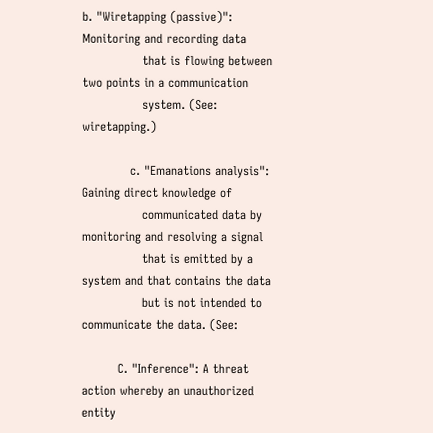b. "Wiretapping (passive)": Monitoring and recording data
               that is flowing between two points in a communication
               system. (See: wiretapping.)

            c. "Emanations analysis": Gaining direct knowledge of
               communicated data by monitoring and resolving a signal
               that is emitted by a system and that contains the data
               but is not intended to communicate the data. (See:

         C. "Inference": A threat action whereby an unauthorized entity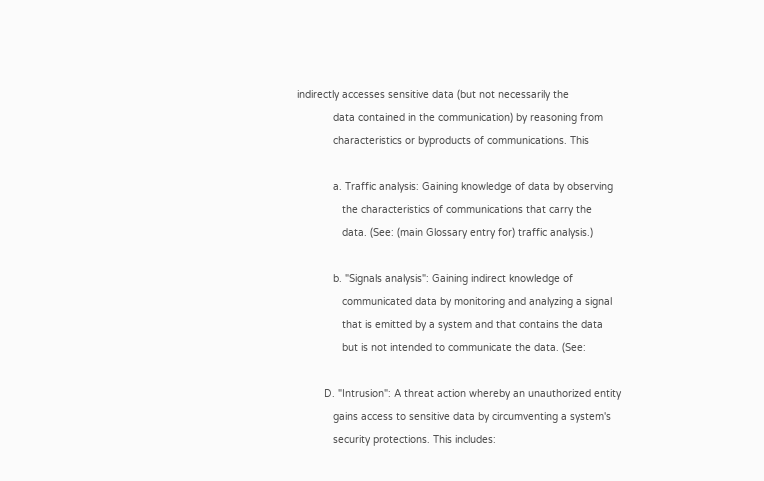indirectly accesses sensitive data (but not necessarily the
            data contained in the communication) by reasoning from
            characteristics or byproducts of communications. This

            a. Traffic analysis: Gaining knowledge of data by observing
               the characteristics of communications that carry the
               data. (See: (main Glossary entry for) traffic analysis.)

            b. "Signals analysis": Gaining indirect knowledge of
               communicated data by monitoring and analyzing a signal
               that is emitted by a system and that contains the data
               but is not intended to communicate the data. (See:

         D. "Intrusion": A threat action whereby an unauthorized entity
            gains access to sensitive data by circumventing a system's
            security protections. This includes: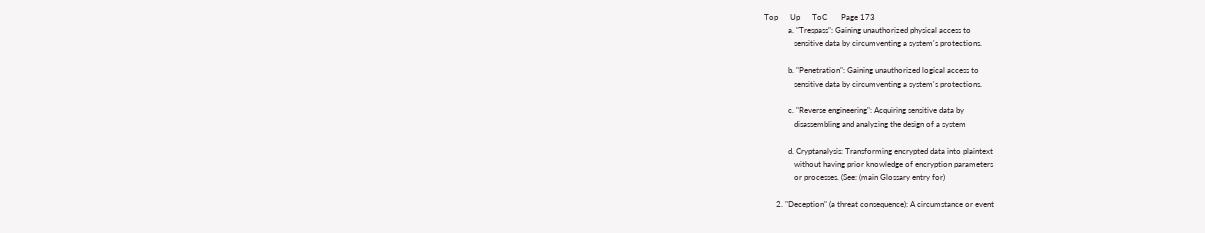Top      Up      ToC       Page 173
            a. "Trespass": Gaining unauthorized physical access to
               sensitive data by circumventing a system's protections.

            b. "Penetration": Gaining unauthorized logical access to
               sensitive data by circumventing a system's protections.

            c. "Reverse engineering": Acquiring sensitive data by
               disassembling and analyzing the design of a system

            d. Cryptanalysis: Transforming encrypted data into plaintext
               without having prior knowledge of encryption parameters
               or processes. (See: (main Glossary entry for)

      2. "Deception" (a threat consequence): A circumstance or event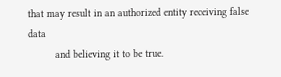that may result in an authorized entity receiving false data
         and believing it to be true.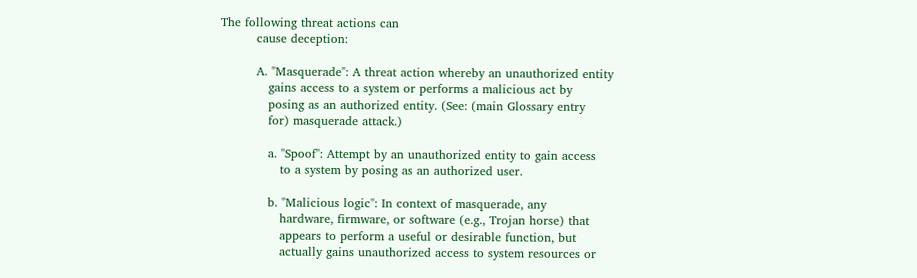The following threat actions can
         cause deception:

         A. "Masquerade": A threat action whereby an unauthorized entity
            gains access to a system or performs a malicious act by
            posing as an authorized entity. (See: (main Glossary entry
            for) masquerade attack.)

            a. "Spoof": Attempt by an unauthorized entity to gain access
               to a system by posing as an authorized user.

            b. "Malicious logic": In context of masquerade, any
               hardware, firmware, or software (e.g., Trojan horse) that
               appears to perform a useful or desirable function, but
               actually gains unauthorized access to system resources or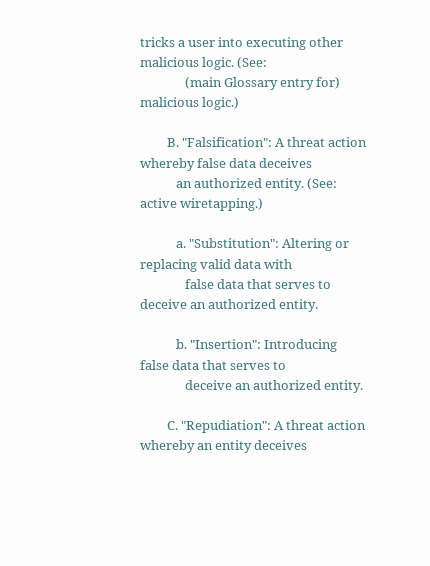tricks a user into executing other malicious logic. (See:
               (main Glossary entry for) malicious logic.)

         B. "Falsification": A threat action whereby false data deceives
            an authorized entity. (See: active wiretapping.)

            a. "Substitution": Altering or replacing valid data with
               false data that serves to deceive an authorized entity.

            b. "Insertion": Introducing false data that serves to
               deceive an authorized entity.

         C. "Repudiation": A threat action whereby an entity deceives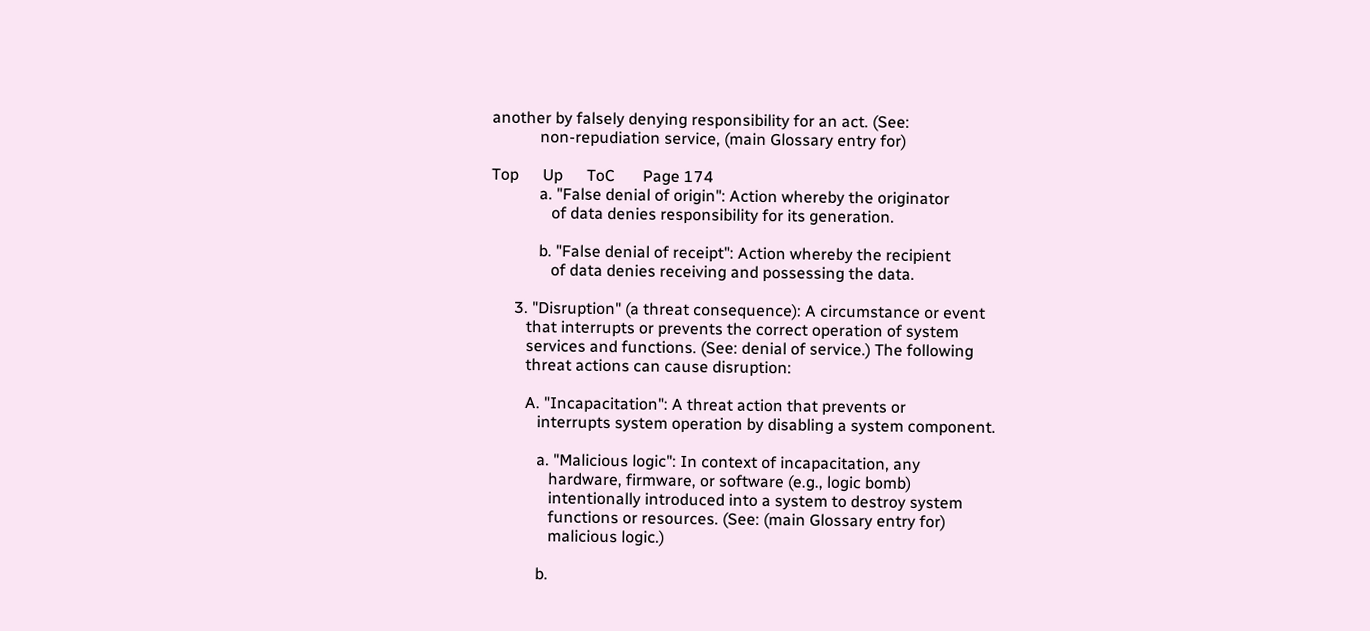another by falsely denying responsibility for an act. (See:
            non-repudiation service, (main Glossary entry for)

Top      Up      ToC       Page 174
            a. "False denial of origin": Action whereby the originator
               of data denies responsibility for its generation.

            b. "False denial of receipt": Action whereby the recipient
               of data denies receiving and possessing the data.

      3. "Disruption" (a threat consequence): A circumstance or event
         that interrupts or prevents the correct operation of system
         services and functions. (See: denial of service.) The following
         threat actions can cause disruption:

         A. "Incapacitation": A threat action that prevents or
            interrupts system operation by disabling a system component.

            a. "Malicious logic": In context of incapacitation, any
               hardware, firmware, or software (e.g., logic bomb)
               intentionally introduced into a system to destroy system
               functions or resources. (See: (main Glossary entry for)
               malicious logic.)

            b.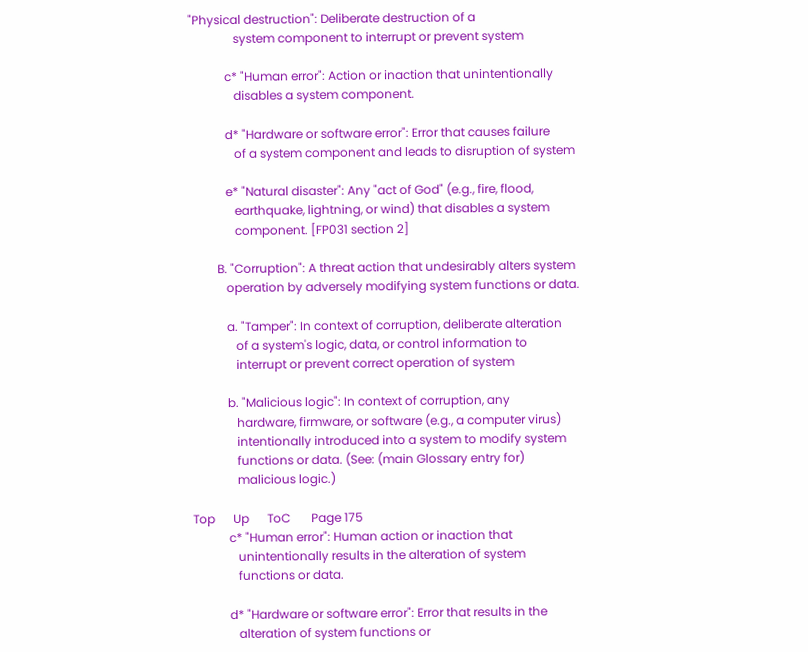"Physical destruction": Deliberate destruction of a
               system component to interrupt or prevent system

            c* "Human error": Action or inaction that unintentionally
               disables a system component.

            d* "Hardware or software error": Error that causes failure
               of a system component and leads to disruption of system

            e* "Natural disaster": Any "act of God" (e.g., fire, flood,
               earthquake, lightning, or wind) that disables a system
               component. [FP031 section 2]

         B. "Corruption": A threat action that undesirably alters system
            operation by adversely modifying system functions or data.

            a. "Tamper": In context of corruption, deliberate alteration
               of a system's logic, data, or control information to
               interrupt or prevent correct operation of system

            b. "Malicious logic": In context of corruption, any
               hardware, firmware, or software (e.g., a computer virus)
               intentionally introduced into a system to modify system
               functions or data. (See: (main Glossary entry for)
               malicious logic.)

Top      Up      ToC       Page 175
            c* "Human error": Human action or inaction that
               unintentionally results in the alteration of system
               functions or data.

            d* "Hardware or software error": Error that results in the
               alteration of system functions or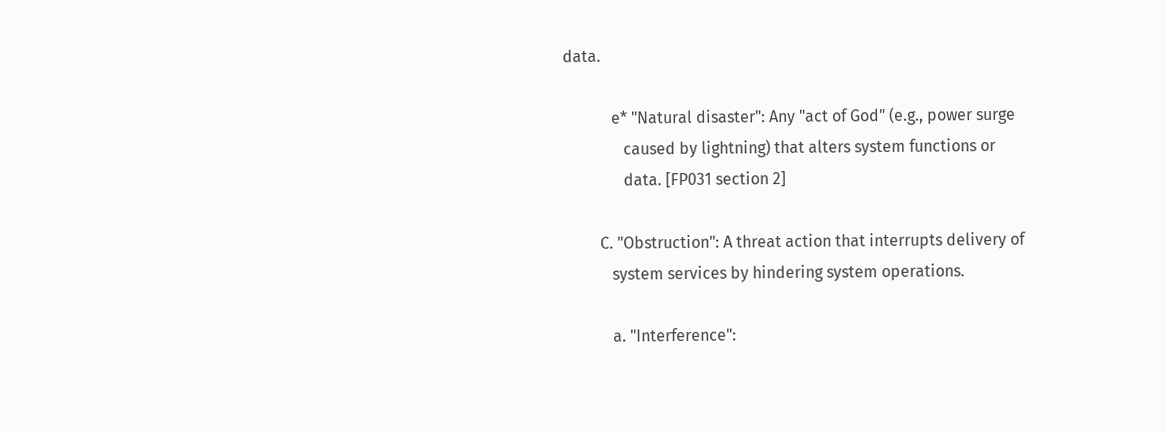data.

            e* "Natural disaster": Any "act of God" (e.g., power surge
               caused by lightning) that alters system functions or
               data. [FP031 section 2]

         C. "Obstruction": A threat action that interrupts delivery of
            system services by hindering system operations.

            a. "Interference":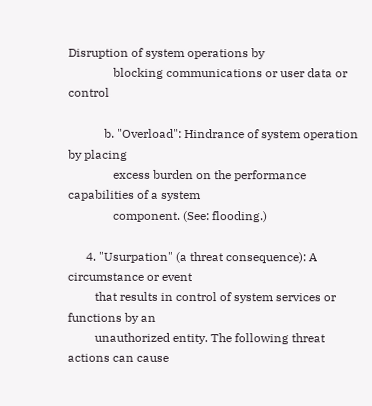Disruption of system operations by
               blocking communications or user data or control

            b. "Overload": Hindrance of system operation by placing
               excess burden on the performance capabilities of a system
               component. (See: flooding.)

      4. "Usurpation" (a threat consequence): A circumstance or event
         that results in control of system services or functions by an
         unauthorized entity. The following threat actions can cause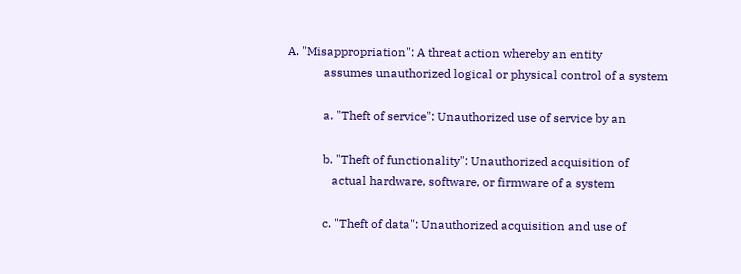A. "Misappropriation": A threat action whereby an entity
            assumes unauthorized logical or physical control of a system

            a. "Theft of service": Unauthorized use of service by an

            b. "Theft of functionality": Unauthorized acquisition of
               actual hardware, software, or firmware of a system

            c. "Theft of data": Unauthorized acquisition and use of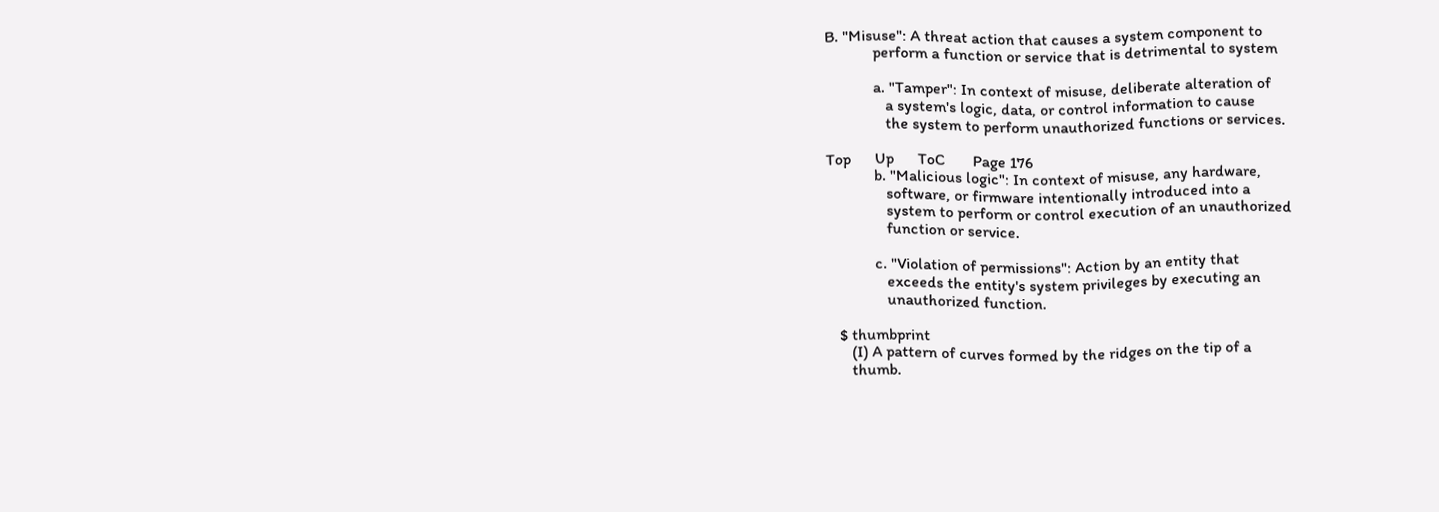B. "Misuse": A threat action that causes a system component to
            perform a function or service that is detrimental to system

            a. "Tamper": In context of misuse, deliberate alteration of
               a system's logic, data, or control information to cause
               the system to perform unauthorized functions or services.

Top      Up      ToC       Page 176
            b. "Malicious logic": In context of misuse, any hardware,
               software, or firmware intentionally introduced into a
               system to perform or control execution of an unauthorized
               function or service.

            c. "Violation of permissions": Action by an entity that
               exceeds the entity's system privileges by executing an
               unauthorized function.

   $ thumbprint
      (I) A pattern of curves formed by the ridges on the tip of a
      thumb.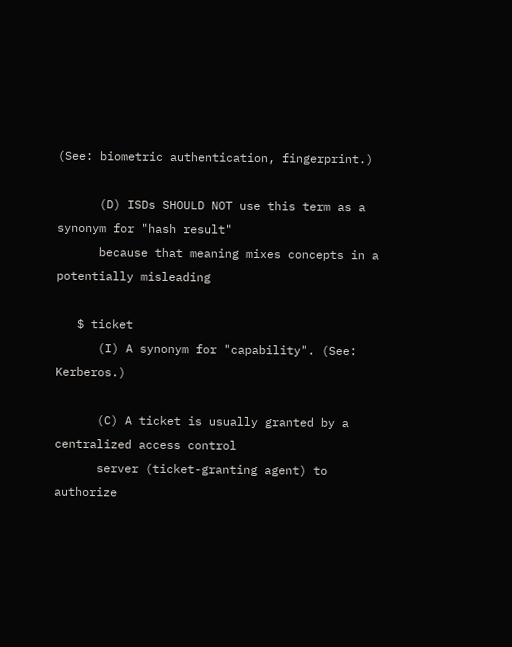(See: biometric authentication, fingerprint.)

      (D) ISDs SHOULD NOT use this term as a synonym for "hash result"
      because that meaning mixes concepts in a potentially misleading

   $ ticket
      (I) A synonym for "capability". (See: Kerberos.)

      (C) A ticket is usually granted by a centralized access control
      server (ticket-granting agent) to authorize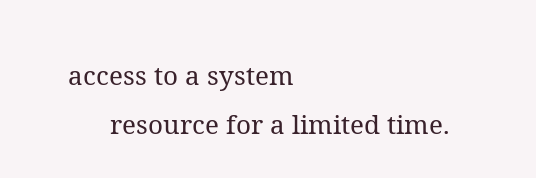access to a system
      resource for a limited time.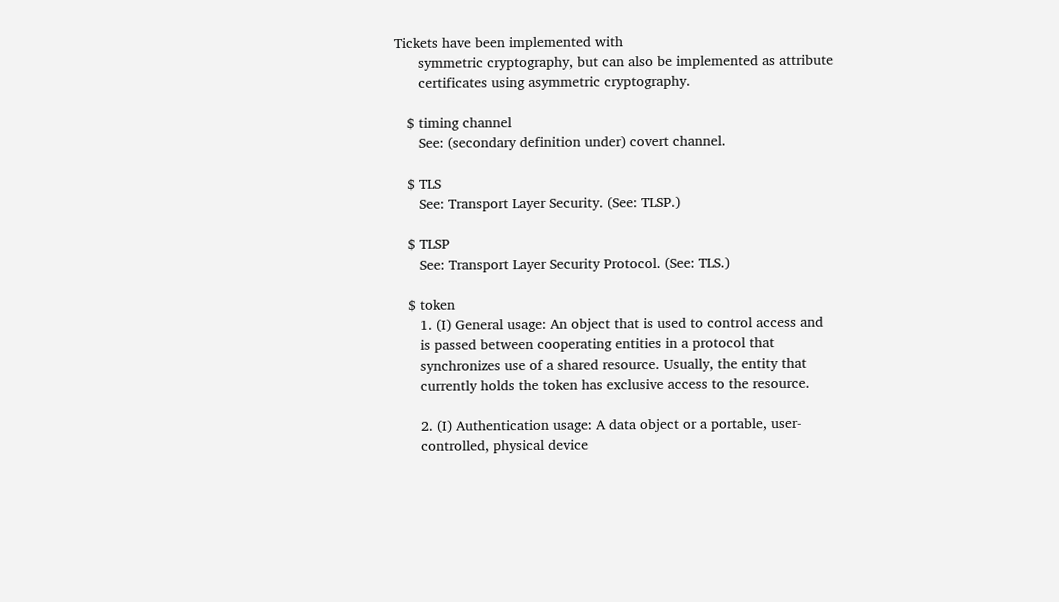Tickets have been implemented with
      symmetric cryptography, but can also be implemented as attribute
      certificates using asymmetric cryptography.

   $ timing channel
      See: (secondary definition under) covert channel.

   $ TLS
      See: Transport Layer Security. (See: TLSP.)

   $ TLSP
      See: Transport Layer Security Protocol. (See: TLS.)

   $ token
      1. (I) General usage: An object that is used to control access and
      is passed between cooperating entities in a protocol that
      synchronizes use of a shared resource. Usually, the entity that
      currently holds the token has exclusive access to the resource.

      2. (I) Authentication usage: A data object or a portable, user-
      controlled, physical device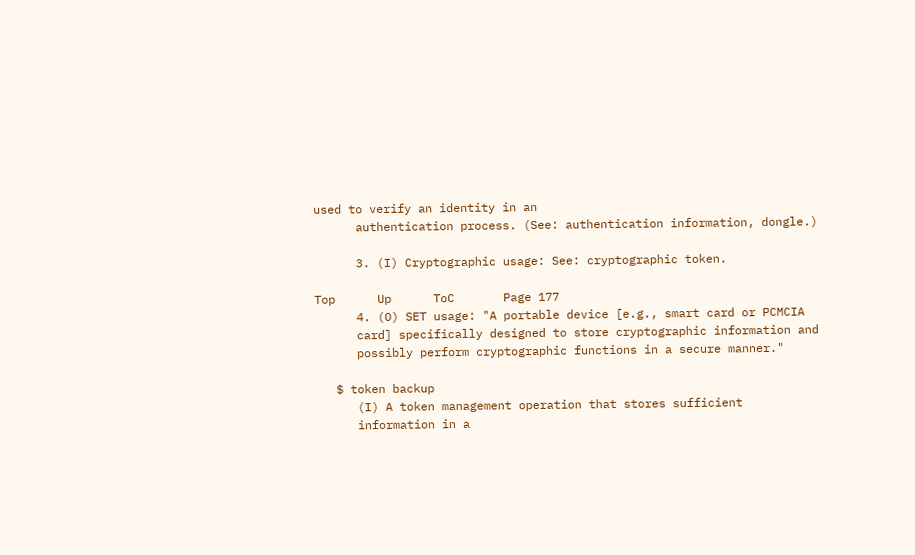used to verify an identity in an
      authentication process. (See: authentication information, dongle.)

      3. (I) Cryptographic usage: See: cryptographic token.

Top      Up      ToC       Page 177
      4. (O) SET usage: "A portable device [e.g., smart card or PCMCIA
      card] specifically designed to store cryptographic information and
      possibly perform cryptographic functions in a secure manner."

   $ token backup
      (I) A token management operation that stores sufficient
      information in a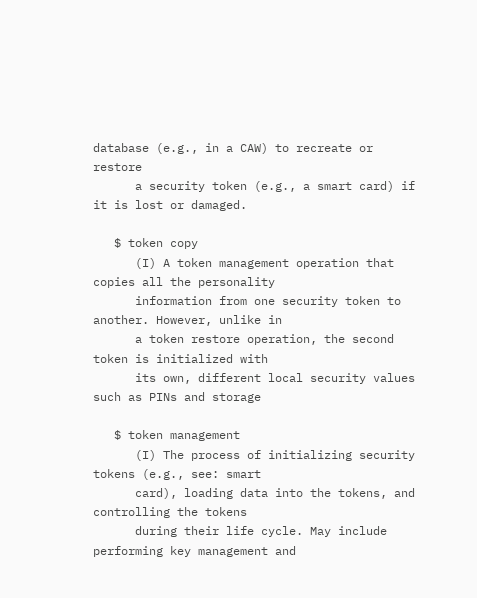database (e.g., in a CAW) to recreate or restore
      a security token (e.g., a smart card) if it is lost or damaged.

   $ token copy
      (I) A token management operation that copies all the personality
      information from one security token to another. However, unlike in
      a token restore operation, the second token is initialized with
      its own, different local security values such as PINs and storage

   $ token management
      (I) The process of initializing security tokens (e.g., see: smart
      card), loading data into the tokens, and controlling the tokens
      during their life cycle. May include performing key management and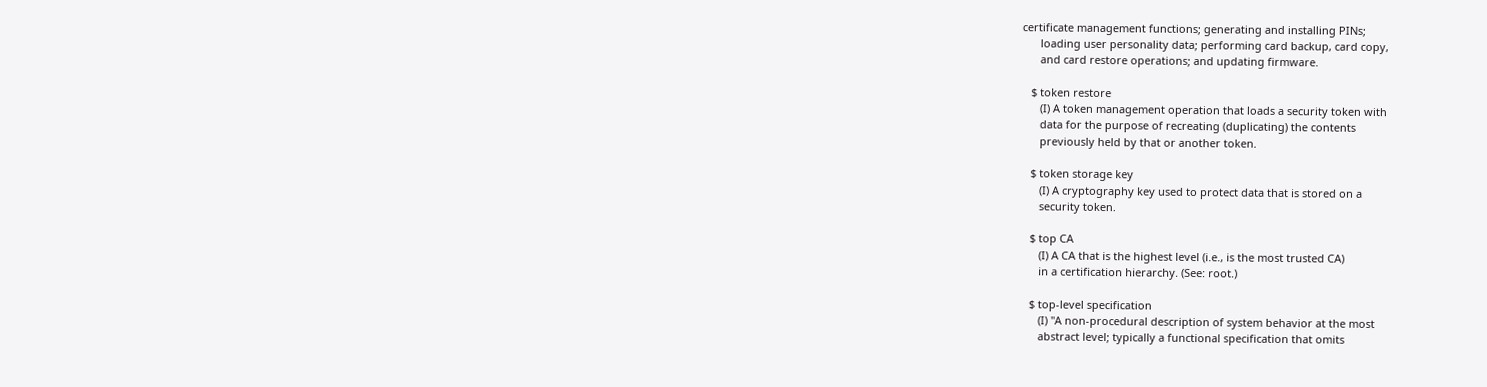certificate management functions; generating and installing PINs;
      loading user personality data; performing card backup, card copy,
      and card restore operations; and updating firmware.

   $ token restore
      (I) A token management operation that loads a security token with
      data for the purpose of recreating (duplicating) the contents
      previously held by that or another token.

   $ token storage key
      (I) A cryptography key used to protect data that is stored on a
      security token.

   $ top CA
      (I) A CA that is the highest level (i.e., is the most trusted CA)
      in a certification hierarchy. (See: root.)

   $ top-level specification
      (I) "A non-procedural description of system behavior at the most
      abstract level; typically a functional specification that omits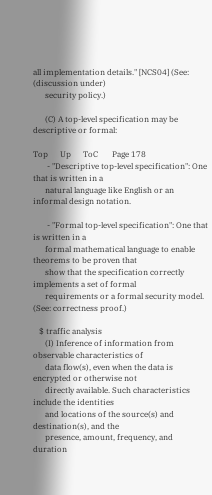all implementation details." [NCS04] (See: (discussion under)
      security policy.)

      (C) A top-level specification may be descriptive or formal:

Top      Up      ToC       Page 178
       - "Descriptive top-level specification": One that is written in a
      natural language like English or an informal design notation.

       - "Formal top-level specification": One that is written in a
      formal mathematical language to enable theorems to be proven that
      show that the specification correctly implements a set of formal
      requirements or a formal security model. (See: correctness proof.)

   $ traffic analysis
      (I) Inference of information from observable characteristics of
      data flow(s), even when the data is encrypted or otherwise not
      directly available. Such characteristics include the identities
      and locations of the source(s) and destination(s), and the
      presence, amount, frequency, and duration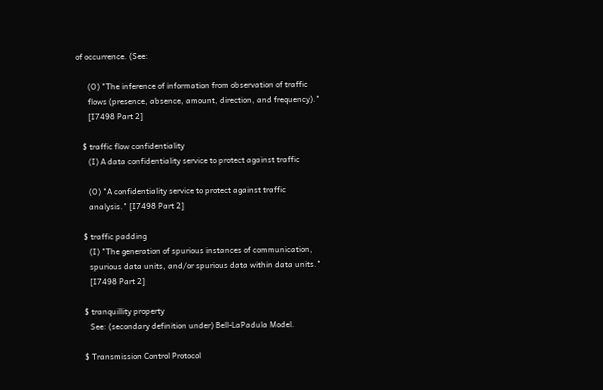of occurrence. (See:

      (O) "The inference of information from observation of traffic
      flows (presence, absence, amount, direction, and frequency)."
      [I7498 Part 2]

   $ traffic flow confidentiality
      (I) A data confidentiality service to protect against traffic

      (O) "A confidentiality service to protect against traffic
      analysis." [I7498 Part 2]

   $ traffic padding
      (I) "The generation of spurious instances of communication,
      spurious data units, and/or spurious data within data units."
      [I7498 Part 2]

   $ tranquillity property
      See: (secondary definition under) Bell-LaPadula Model.

   $ Transmission Control Protocol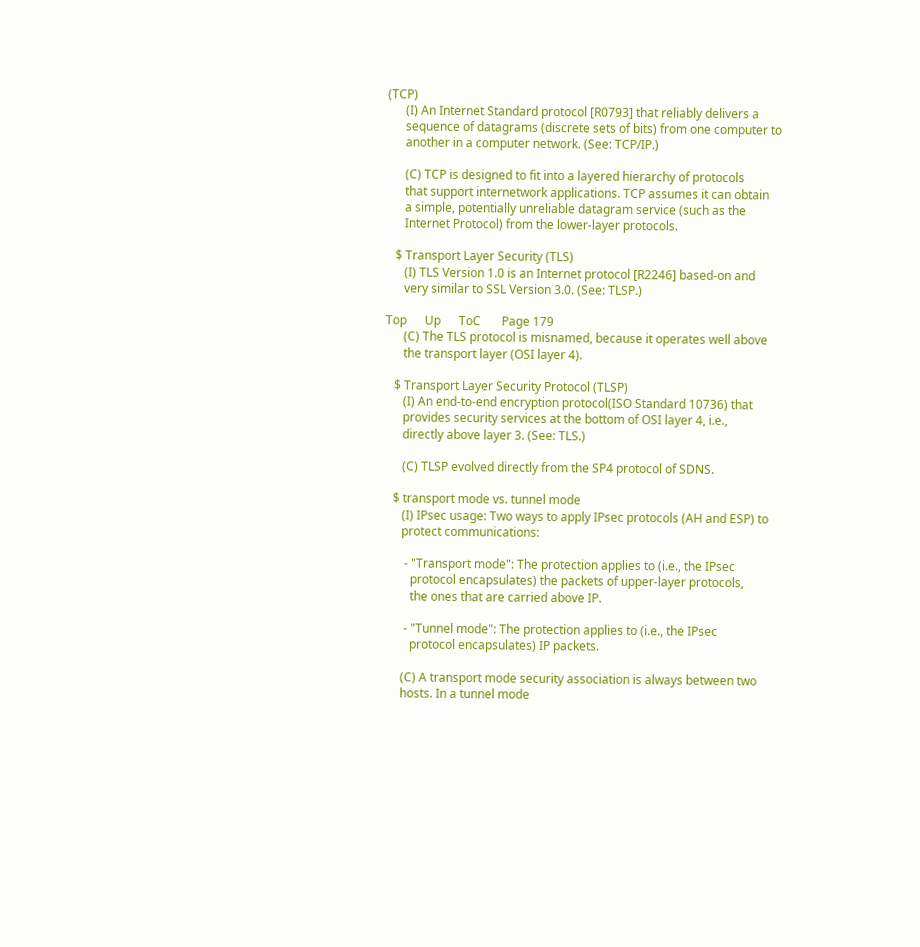(TCP)
      (I) An Internet Standard protocol [R0793] that reliably delivers a
      sequence of datagrams (discrete sets of bits) from one computer to
      another in a computer network. (See: TCP/IP.)

      (C) TCP is designed to fit into a layered hierarchy of protocols
      that support internetwork applications. TCP assumes it can obtain
      a simple, potentially unreliable datagram service (such as the
      Internet Protocol) from the lower-layer protocols.

   $ Transport Layer Security (TLS)
      (I) TLS Version 1.0 is an Internet protocol [R2246] based-on and
      very similar to SSL Version 3.0. (See: TLSP.)

Top      Up      ToC       Page 179
      (C) The TLS protocol is misnamed, because it operates well above
      the transport layer (OSI layer 4).

   $ Transport Layer Security Protocol (TLSP)
      (I) An end-to-end encryption protocol(ISO Standard 10736) that
      provides security services at the bottom of OSI layer 4, i.e.,
      directly above layer 3. (See: TLS.)

      (C) TLSP evolved directly from the SP4 protocol of SDNS.

   $ transport mode vs. tunnel mode
      (I) IPsec usage: Two ways to apply IPsec protocols (AH and ESP) to
      protect communications:

       - "Transport mode": The protection applies to (i.e., the IPsec
         protocol encapsulates) the packets of upper-layer protocols,
         the ones that are carried above IP.

       - "Tunnel mode": The protection applies to (i.e., the IPsec
         protocol encapsulates) IP packets.

      (C) A transport mode security association is always between two
      hosts. In a tunnel mode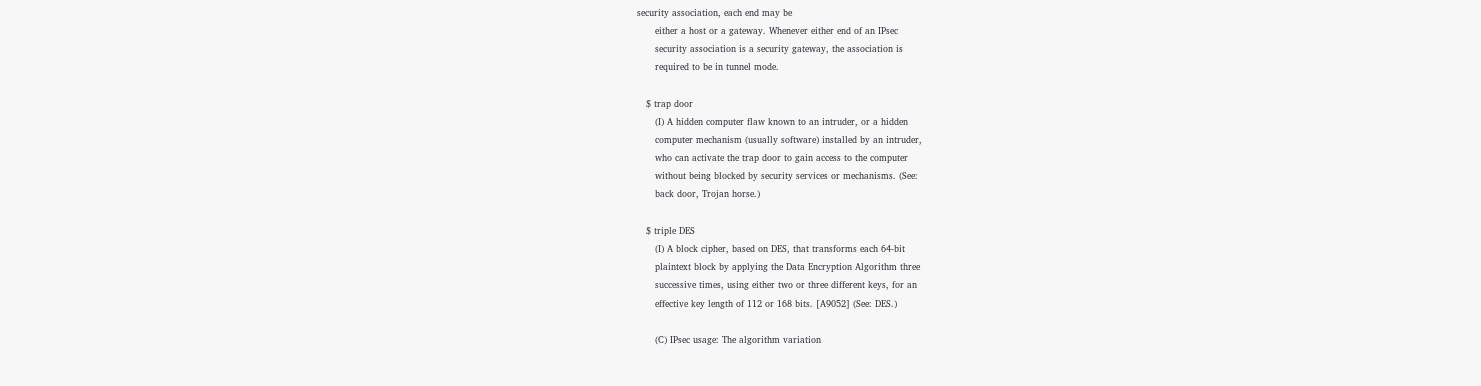security association, each end may be
      either a host or a gateway. Whenever either end of an IPsec
      security association is a security gateway, the association is
      required to be in tunnel mode.

   $ trap door
      (I) A hidden computer flaw known to an intruder, or a hidden
      computer mechanism (usually software) installed by an intruder,
      who can activate the trap door to gain access to the computer
      without being blocked by security services or mechanisms. (See:
      back door, Trojan horse.)

   $ triple DES
      (I) A block cipher, based on DES, that transforms each 64-bit
      plaintext block by applying the Data Encryption Algorithm three
      successive times, using either two or three different keys, for an
      effective key length of 112 or 168 bits. [A9052] (See: DES.)

      (C) IPsec usage: The algorithm variation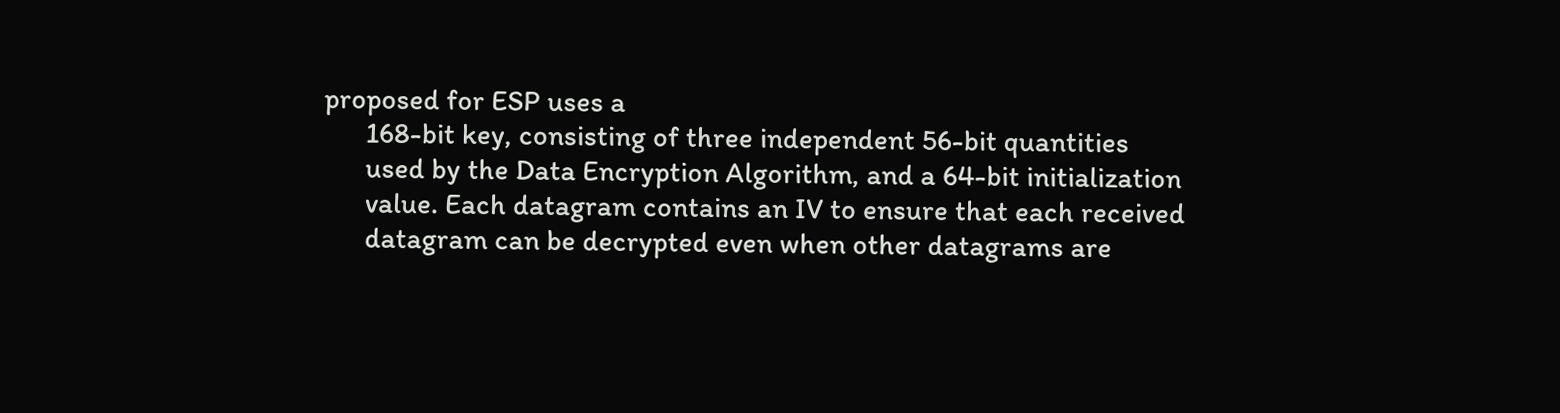proposed for ESP uses a
      168-bit key, consisting of three independent 56-bit quantities
      used by the Data Encryption Algorithm, and a 64-bit initialization
      value. Each datagram contains an IV to ensure that each received
      datagram can be decrypted even when other datagrams are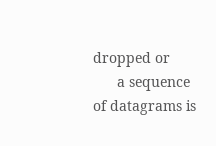dropped or
      a sequence of datagrams is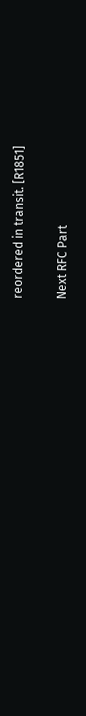reordered in transit. [R1851]

Next RFC Part